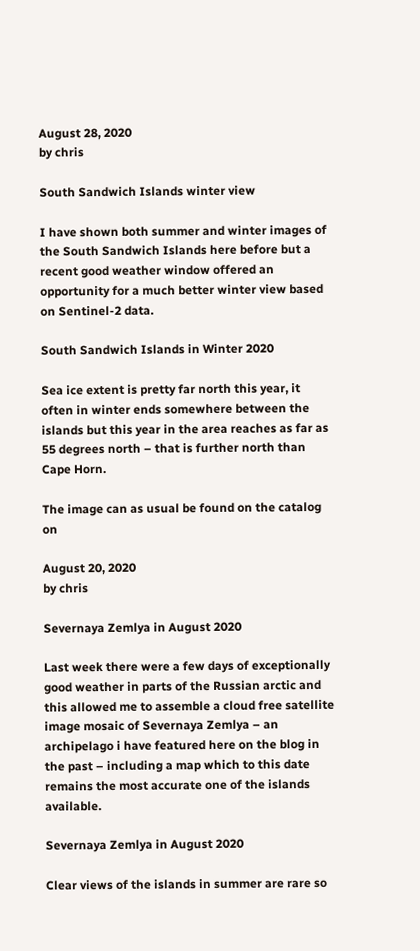August 28, 2020
by chris

South Sandwich Islands winter view

I have shown both summer and winter images of the South Sandwich Islands here before but a recent good weather window offered an opportunity for a much better winter view based on Sentinel-2 data.

South Sandwich Islands in Winter 2020

Sea ice extent is pretty far north this year, it often in winter ends somewhere between the islands but this year in the area reaches as far as 55 degrees north – that is further north than Cape Horn.

The image can as usual be found on the catalog on

August 20, 2020
by chris

Severnaya Zemlya in August 2020

Last week there were a few days of exceptionally good weather in parts of the Russian arctic and this allowed me to assemble a cloud free satellite image mosaic of Severnaya Zemlya – an archipelago i have featured here on the blog in the past – including a map which to this date remains the most accurate one of the islands available.

Severnaya Zemlya in August 2020

Clear views of the islands in summer are rare so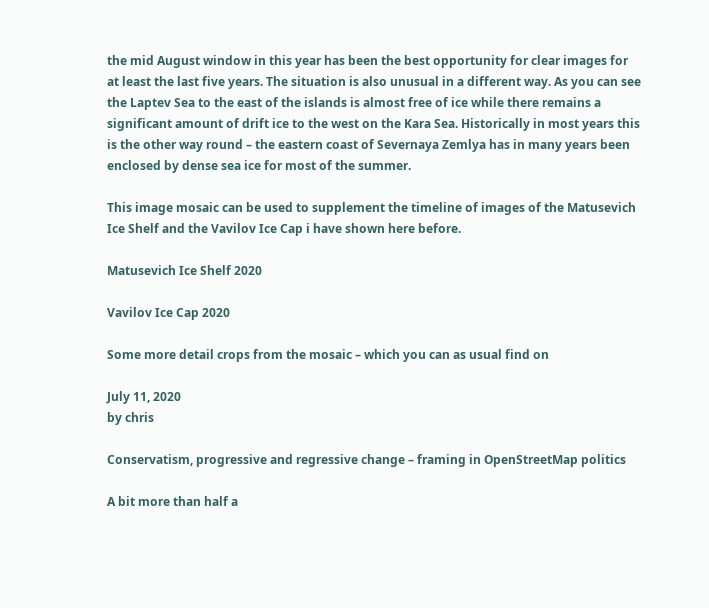the mid August window in this year has been the best opportunity for clear images for at least the last five years. The situation is also unusual in a different way. As you can see the Laptev Sea to the east of the islands is almost free of ice while there remains a significant amount of drift ice to the west on the Kara Sea. Historically in most years this is the other way round – the eastern coast of Severnaya Zemlya has in many years been enclosed by dense sea ice for most of the summer.

This image mosaic can be used to supplement the timeline of images of the Matusevich Ice Shelf and the Vavilov Ice Cap i have shown here before.

Matusevich Ice Shelf 2020

Vavilov Ice Cap 2020

Some more detail crops from the mosaic – which you can as usual find on

July 11, 2020
by chris

Conservatism, progressive and regressive change – framing in OpenStreetMap politics

A bit more than half a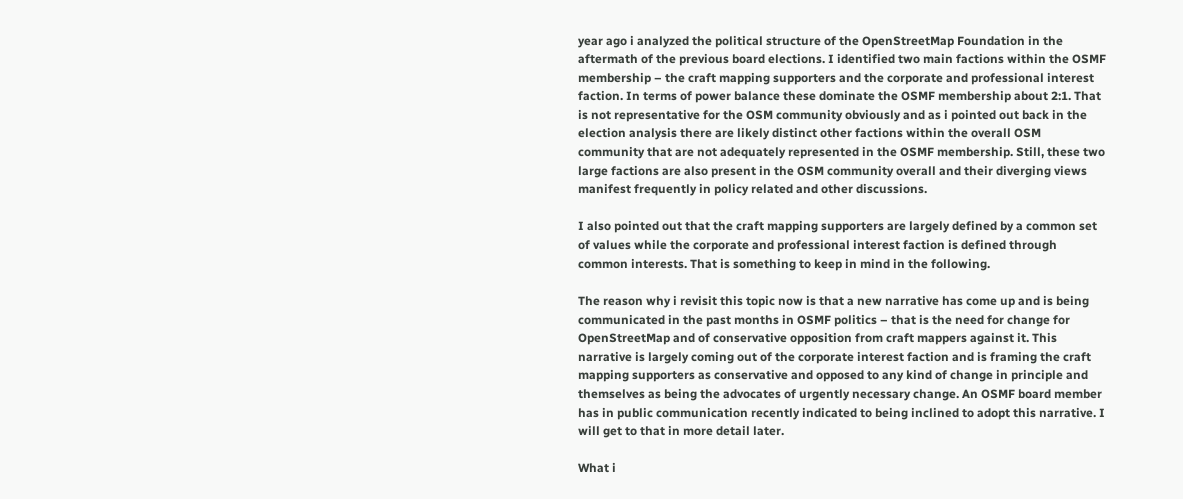year ago i analyzed the political structure of the OpenStreetMap Foundation in the aftermath of the previous board elections. I identified two main factions within the OSMF membership – the craft mapping supporters and the corporate and professional interest faction. In terms of power balance these dominate the OSMF membership about 2:1. That is not representative for the OSM community obviously and as i pointed out back in the election analysis there are likely distinct other factions within the overall OSM community that are not adequately represented in the OSMF membership. Still, these two large factions are also present in the OSM community overall and their diverging views manifest frequently in policy related and other discussions.

I also pointed out that the craft mapping supporters are largely defined by a common set of values while the corporate and professional interest faction is defined through common interests. That is something to keep in mind in the following.

The reason why i revisit this topic now is that a new narrative has come up and is being communicated in the past months in OSMF politics – that is the need for change for OpenStreetMap and of conservative opposition from craft mappers against it. This narrative is largely coming out of the corporate interest faction and is framing the craft mapping supporters as conservative and opposed to any kind of change in principle and themselves as being the advocates of urgently necessary change. An OSMF board member has in public communication recently indicated to being inclined to adopt this narrative. I will get to that in more detail later.

What i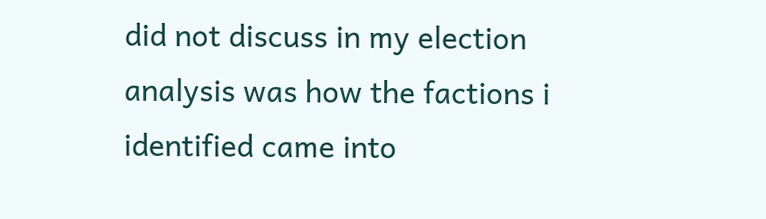did not discuss in my election analysis was how the factions i identified came into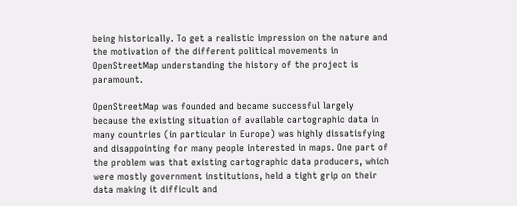being historically. To get a realistic impression on the nature and the motivation of the different political movements in OpenStreetMap understanding the history of the project is paramount.

OpenStreetMap was founded and became successful largely because the existing situation of available cartographic data in many countries (in particular in Europe) was highly dissatisfying and disappointing for many people interested in maps. One part of the problem was that existing cartographic data producers, which were mostly government institutions, held a tight grip on their data making it difficult and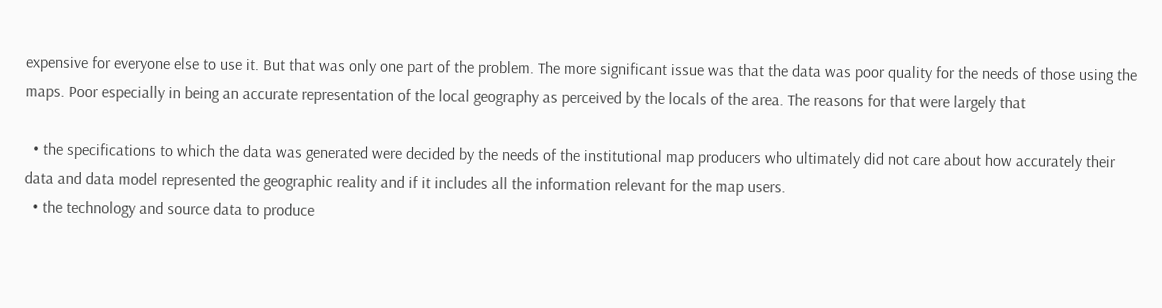expensive for everyone else to use it. But that was only one part of the problem. The more significant issue was that the data was poor quality for the needs of those using the maps. Poor especially in being an accurate representation of the local geography as perceived by the locals of the area. The reasons for that were largely that

  • the specifications to which the data was generated were decided by the needs of the institutional map producers who ultimately did not care about how accurately their data and data model represented the geographic reality and if it includes all the information relevant for the map users.
  • the technology and source data to produce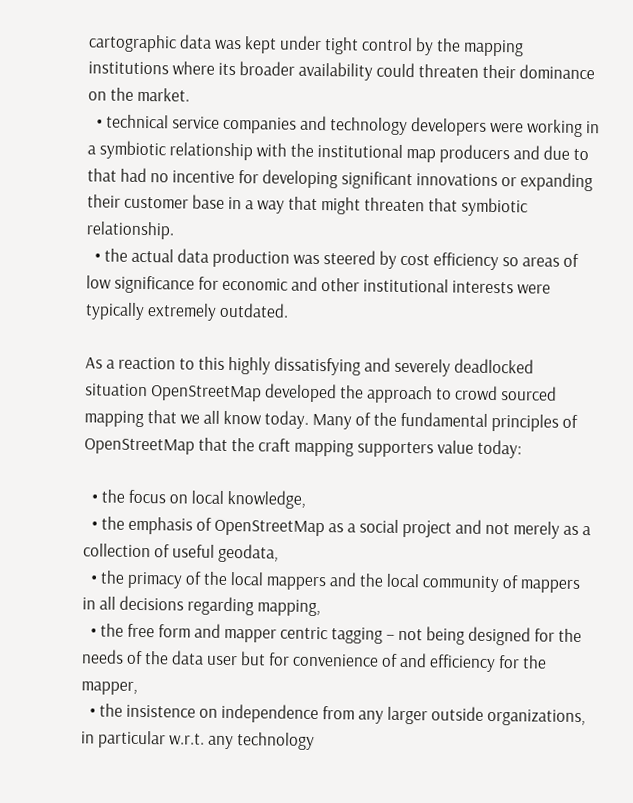cartographic data was kept under tight control by the mapping institutions where its broader availability could threaten their dominance on the market.
  • technical service companies and technology developers were working in a symbiotic relationship with the institutional map producers and due to that had no incentive for developing significant innovations or expanding their customer base in a way that might threaten that symbiotic relationship.
  • the actual data production was steered by cost efficiency so areas of low significance for economic and other institutional interests were typically extremely outdated.

As a reaction to this highly dissatisfying and severely deadlocked situation OpenStreetMap developed the approach to crowd sourced mapping that we all know today. Many of the fundamental principles of OpenStreetMap that the craft mapping supporters value today:

  • the focus on local knowledge,
  • the emphasis of OpenStreetMap as a social project and not merely as a collection of useful geodata,
  • the primacy of the local mappers and the local community of mappers in all decisions regarding mapping,
  • the free form and mapper centric tagging – not being designed for the needs of the data user but for convenience of and efficiency for the mapper,
  • the insistence on independence from any larger outside organizations, in particular w.r.t. any technology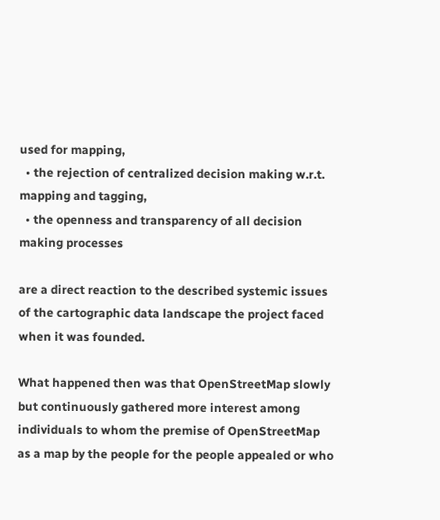used for mapping,
  • the rejection of centralized decision making w.r.t. mapping and tagging,
  • the openness and transparency of all decision making processes

are a direct reaction to the described systemic issues of the cartographic data landscape the project faced when it was founded.

What happened then was that OpenStreetMap slowly but continuously gathered more interest among individuals to whom the premise of OpenStreetMap as a map by the people for the people appealed or who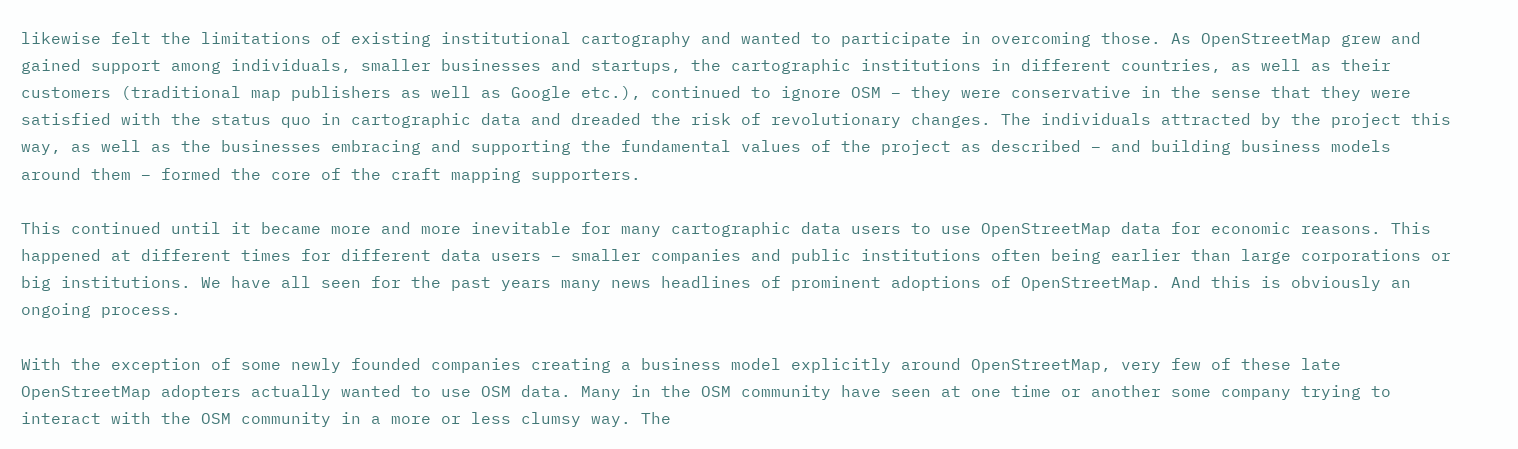likewise felt the limitations of existing institutional cartography and wanted to participate in overcoming those. As OpenStreetMap grew and gained support among individuals, smaller businesses and startups, the cartographic institutions in different countries, as well as their customers (traditional map publishers as well as Google etc.), continued to ignore OSM – they were conservative in the sense that they were satisfied with the status quo in cartographic data and dreaded the risk of revolutionary changes. The individuals attracted by the project this way, as well as the businesses embracing and supporting the fundamental values of the project as described – and building business models around them – formed the core of the craft mapping supporters.

This continued until it became more and more inevitable for many cartographic data users to use OpenStreetMap data for economic reasons. This happened at different times for different data users – smaller companies and public institutions often being earlier than large corporations or big institutions. We have all seen for the past years many news headlines of prominent adoptions of OpenStreetMap. And this is obviously an ongoing process.

With the exception of some newly founded companies creating a business model explicitly around OpenStreetMap, very few of these late OpenStreetMap adopters actually wanted to use OSM data. Many in the OSM community have seen at one time or another some company trying to interact with the OSM community in a more or less clumsy way. The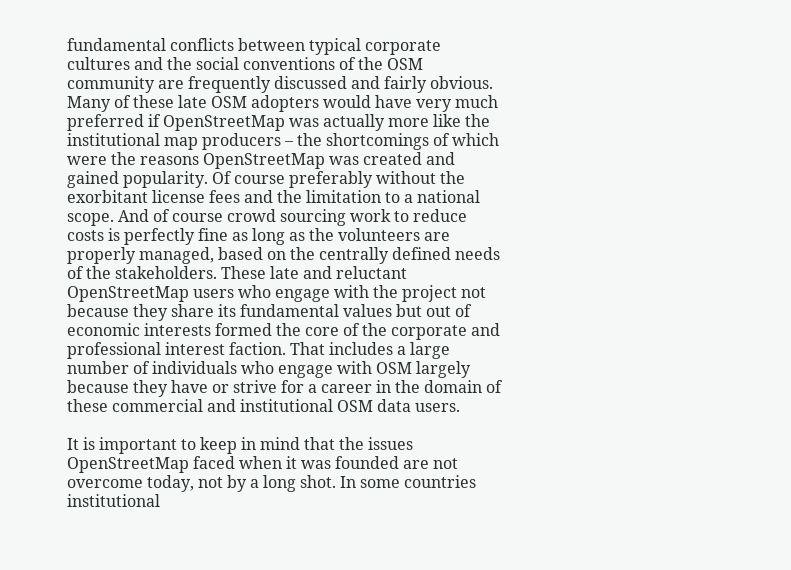fundamental conflicts between typical corporate cultures and the social conventions of the OSM community are frequently discussed and fairly obvious. Many of these late OSM adopters would have very much preferred if OpenStreetMap was actually more like the institutional map producers – the shortcomings of which were the reasons OpenStreetMap was created and gained popularity. Of course preferably without the exorbitant license fees and the limitation to a national scope. And of course crowd sourcing work to reduce costs is perfectly fine as long as the volunteers are properly managed, based on the centrally defined needs of the stakeholders. These late and reluctant OpenStreetMap users who engage with the project not because they share its fundamental values but out of economic interests formed the core of the corporate and professional interest faction. That includes a large number of individuals who engage with OSM largely because they have or strive for a career in the domain of these commercial and institutional OSM data users.

It is important to keep in mind that the issues OpenStreetMap faced when it was founded are not overcome today, not by a long shot. In some countries institutional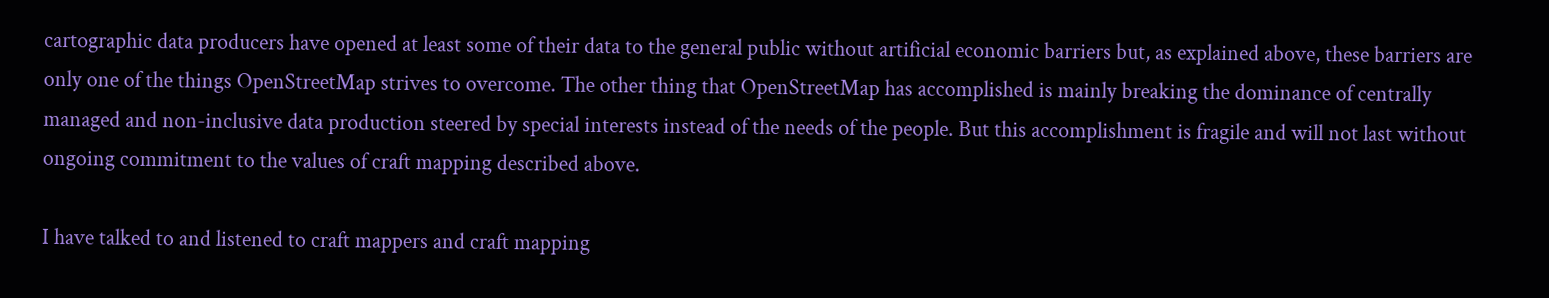cartographic data producers have opened at least some of their data to the general public without artificial economic barriers but, as explained above, these barriers are only one of the things OpenStreetMap strives to overcome. The other thing that OpenStreetMap has accomplished is mainly breaking the dominance of centrally managed and non-inclusive data production steered by special interests instead of the needs of the people. But this accomplishment is fragile and will not last without ongoing commitment to the values of craft mapping described above.

I have talked to and listened to craft mappers and craft mapping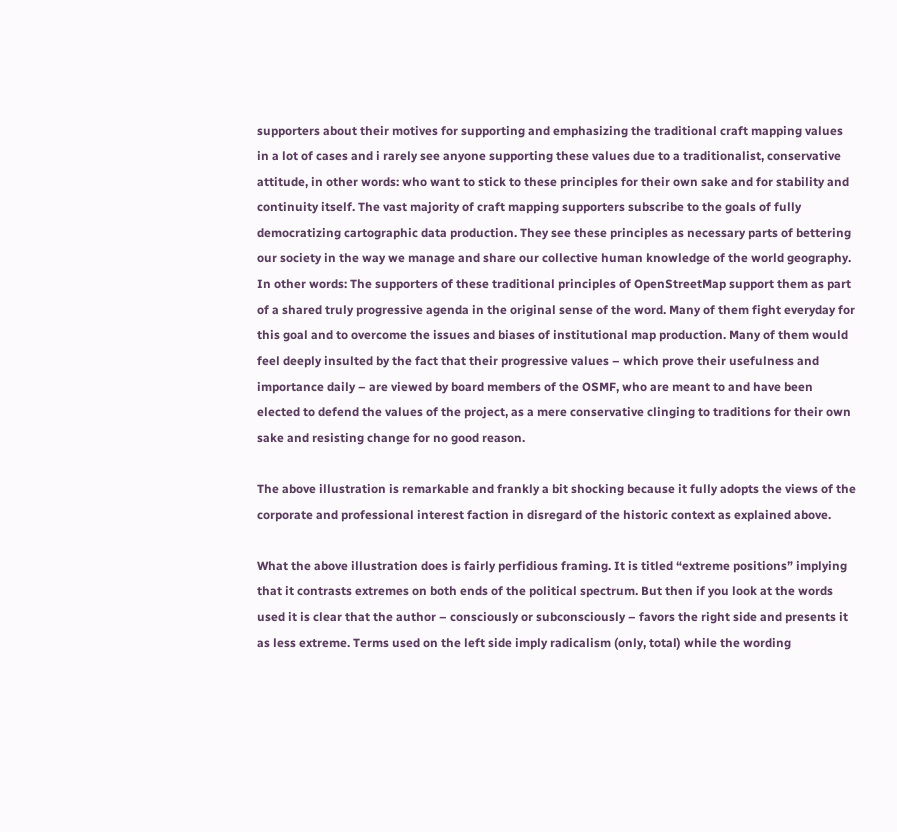supporters about their motives for supporting and emphasizing the traditional craft mapping values in a lot of cases and i rarely see anyone supporting these values due to a traditionalist, conservative attitude, in other words: who want to stick to these principles for their own sake and for stability and continuity itself. The vast majority of craft mapping supporters subscribe to the goals of fully democratizing cartographic data production. They see these principles as necessary parts of bettering our society in the way we manage and share our collective human knowledge of the world geography. In other words: The supporters of these traditional principles of OpenStreetMap support them as part of a shared truly progressive agenda in the original sense of the word. Many of them fight everyday for this goal and to overcome the issues and biases of institutional map production. Many of them would feel deeply insulted by the fact that their progressive values – which prove their usefulness and importance daily – are viewed by board members of the OSMF, who are meant to and have been elected to defend the values of the project, as a mere conservative clinging to traditions for their own sake and resisting change for no good reason.

The above illustration is remarkable and frankly a bit shocking because it fully adopts the views of the corporate and professional interest faction in disregard of the historic context as explained above.

What the above illustration does is fairly perfidious framing. It is titled “extreme positions” implying that it contrasts extremes on both ends of the political spectrum. But then if you look at the words used it is clear that the author – consciously or subconsciously – favors the right side and presents it as less extreme. Terms used on the left side imply radicalism (only, total) while the wording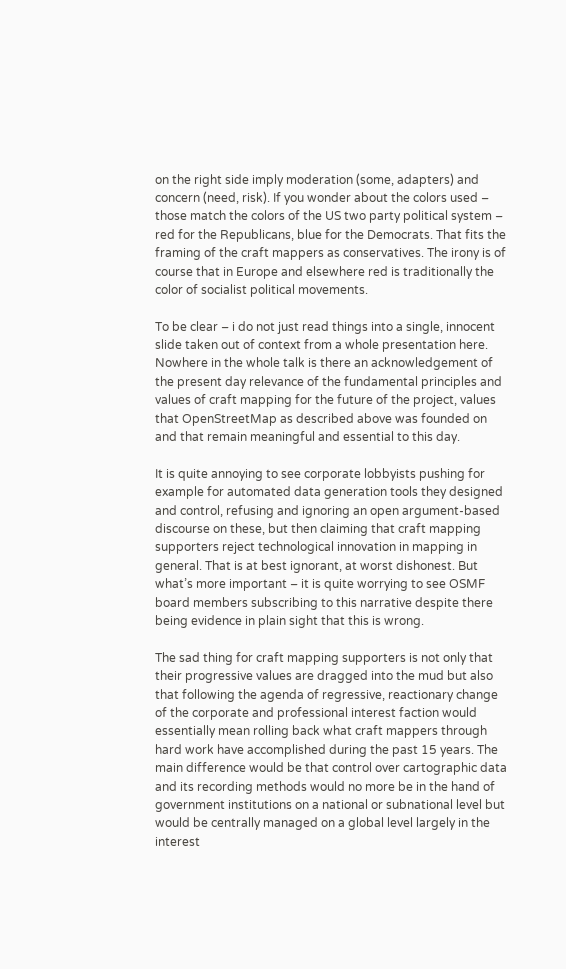on the right side imply moderation (some, adapters) and concern (need, risk). If you wonder about the colors used – those match the colors of the US two party political system – red for the Republicans, blue for the Democrats. That fits the framing of the craft mappers as conservatives. The irony is of course that in Europe and elsewhere red is traditionally the color of socialist political movements.

To be clear – i do not just read things into a single, innocent slide taken out of context from a whole presentation here. Nowhere in the whole talk is there an acknowledgement of the present day relevance of the fundamental principles and values of craft mapping for the future of the project, values that OpenStreetMap as described above was founded on and that remain meaningful and essential to this day.

It is quite annoying to see corporate lobbyists pushing for example for automated data generation tools they designed and control, refusing and ignoring an open argument-based discourse on these, but then claiming that craft mapping supporters reject technological innovation in mapping in general. That is at best ignorant, at worst dishonest. But what’s more important – it is quite worrying to see OSMF board members subscribing to this narrative despite there being evidence in plain sight that this is wrong.

The sad thing for craft mapping supporters is not only that their progressive values are dragged into the mud but also that following the agenda of regressive, reactionary change of the corporate and professional interest faction would essentially mean rolling back what craft mappers through hard work have accomplished during the past 15 years. The main difference would be that control over cartographic data and its recording methods would no more be in the hand of government institutions on a national or subnational level but would be centrally managed on a global level largely in the interest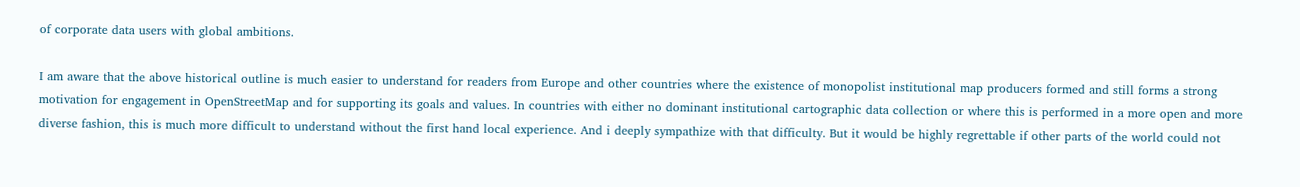of corporate data users with global ambitions.

I am aware that the above historical outline is much easier to understand for readers from Europe and other countries where the existence of monopolist institutional map producers formed and still forms a strong motivation for engagement in OpenStreetMap and for supporting its goals and values. In countries with either no dominant institutional cartographic data collection or where this is performed in a more open and more diverse fashion, this is much more difficult to understand without the first hand local experience. And i deeply sympathize with that difficulty. But it would be highly regrettable if other parts of the world could not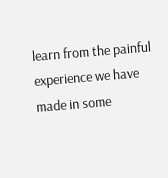learn from the painful experience we have made in some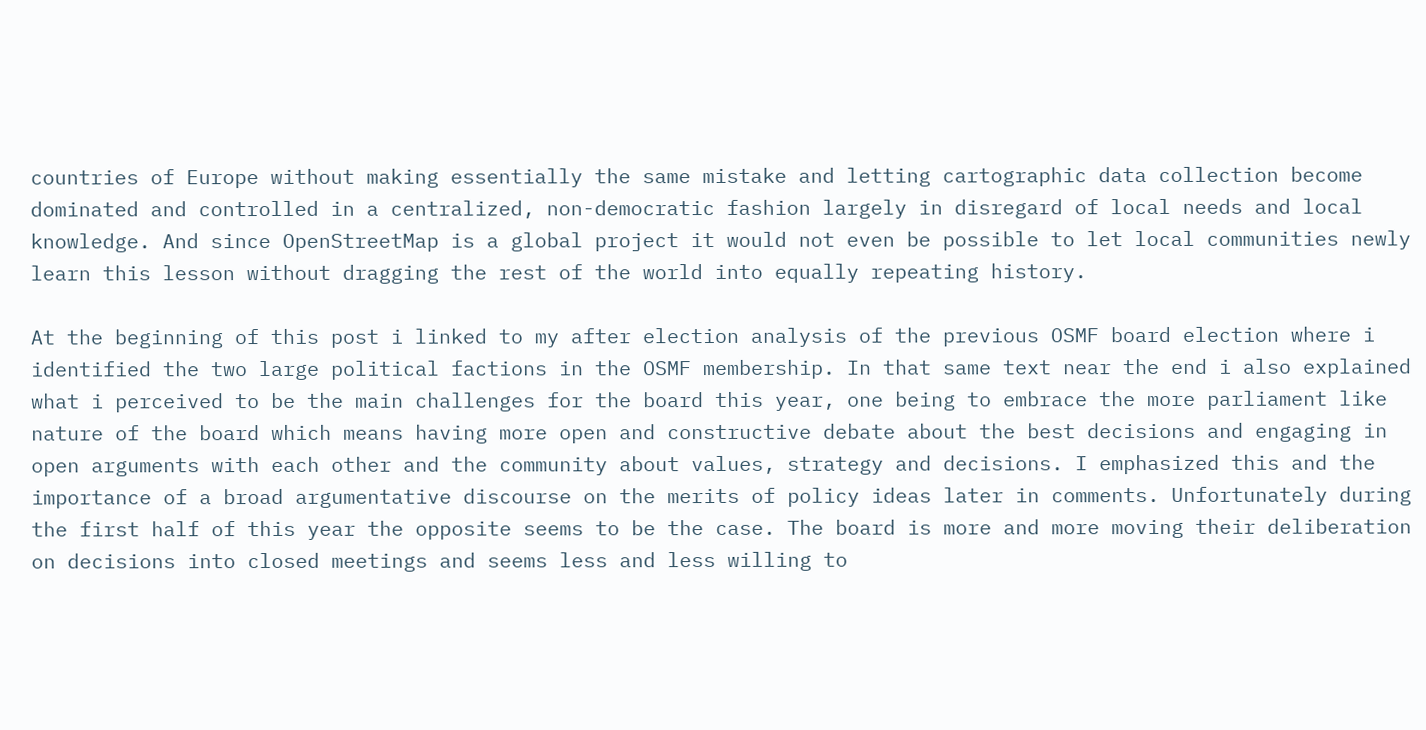countries of Europe without making essentially the same mistake and letting cartographic data collection become dominated and controlled in a centralized, non-democratic fashion largely in disregard of local needs and local knowledge. And since OpenStreetMap is a global project it would not even be possible to let local communities newly learn this lesson without dragging the rest of the world into equally repeating history.

At the beginning of this post i linked to my after election analysis of the previous OSMF board election where i identified the two large political factions in the OSMF membership. In that same text near the end i also explained what i perceived to be the main challenges for the board this year, one being to embrace the more parliament like nature of the board which means having more open and constructive debate about the best decisions and engaging in open arguments with each other and the community about values, strategy and decisions. I emphasized this and the importance of a broad argumentative discourse on the merits of policy ideas later in comments. Unfortunately during the first half of this year the opposite seems to be the case. The board is more and more moving their deliberation on decisions into closed meetings and seems less and less willing to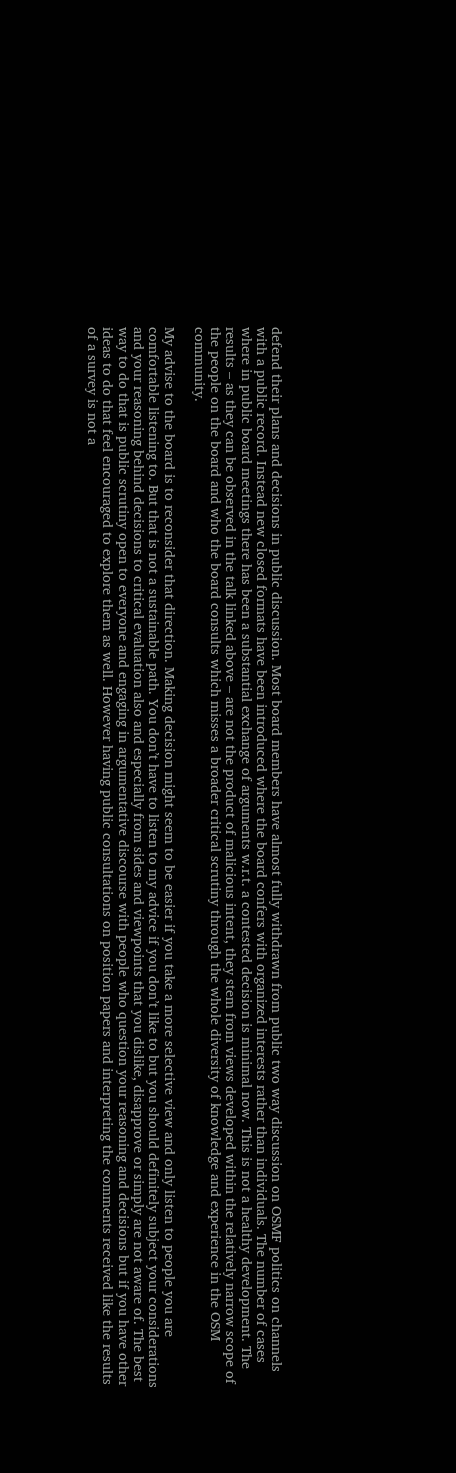defend their plans and decisions in public discussion. Most board members have almost fully withdrawn from public two way discussion on OSMF politics on channels with a public record. Instead new closed formats have been introduced where the board confers with organized interests rather than individuals. The number of cases where in public board meetings there has been a substantial exchange of arguments w.r.t. a contested decision is minimal now. This is not a healthy development. The results – as they can be observed in the talk linked above – are not the product of malicious intent, they stem from views developed within the relatively narrow scope of the people on the board and who the board consults which misses a broader critical scrutiny through the whole diversity of knowledge and experience in the OSM community.

My advise to the board is to reconsider that direction. Making decision might seem to be easier if you take a more selective view and only listen to people you are comfortable listening to. But that is not a sustainable path. You don’t have to listen to my advice if you don’t like to but you should definitely subject your considerations and your reasoning behind decisions to critical evaluation also and especially from sides and viewpoints that you dislike, disapprove or simply are not aware of. The best way to do that is public scrutiny open to everyone and engaging in argumentative discourse with people who question your reasoning and decisions but if you have other ideas to do that feel encouraged to explore them as well. However having public consultations on position papers and interpreting the comments received like the results of a survey is not a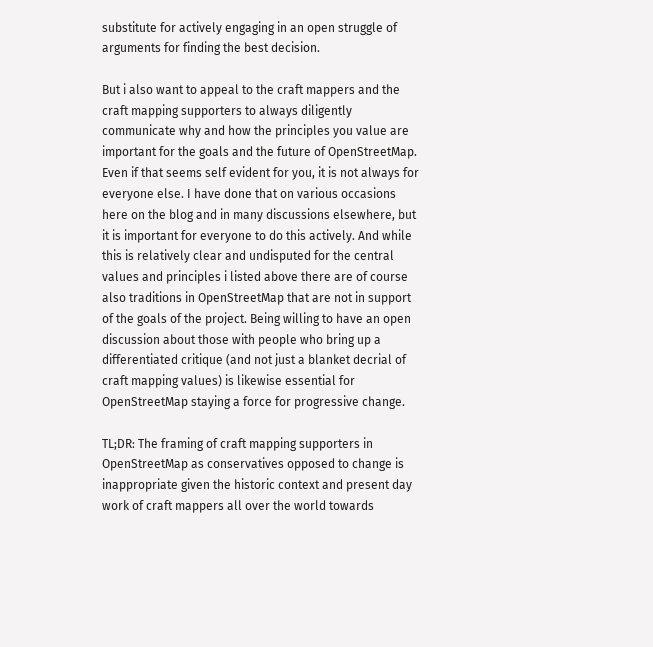substitute for actively engaging in an open struggle of arguments for finding the best decision.

But i also want to appeal to the craft mappers and the craft mapping supporters to always diligently communicate why and how the principles you value are important for the goals and the future of OpenStreetMap. Even if that seems self evident for you, it is not always for everyone else. I have done that on various occasions here on the blog and in many discussions elsewhere, but it is important for everyone to do this actively. And while this is relatively clear and undisputed for the central values and principles i listed above there are of course also traditions in OpenStreetMap that are not in support of the goals of the project. Being willing to have an open discussion about those with people who bring up a differentiated critique (and not just a blanket decrial of craft mapping values) is likewise essential for OpenStreetMap staying a force for progressive change.

TL;DR: The framing of craft mapping supporters in OpenStreetMap as conservatives opposed to change is inappropriate given the historic context and present day work of craft mappers all over the world towards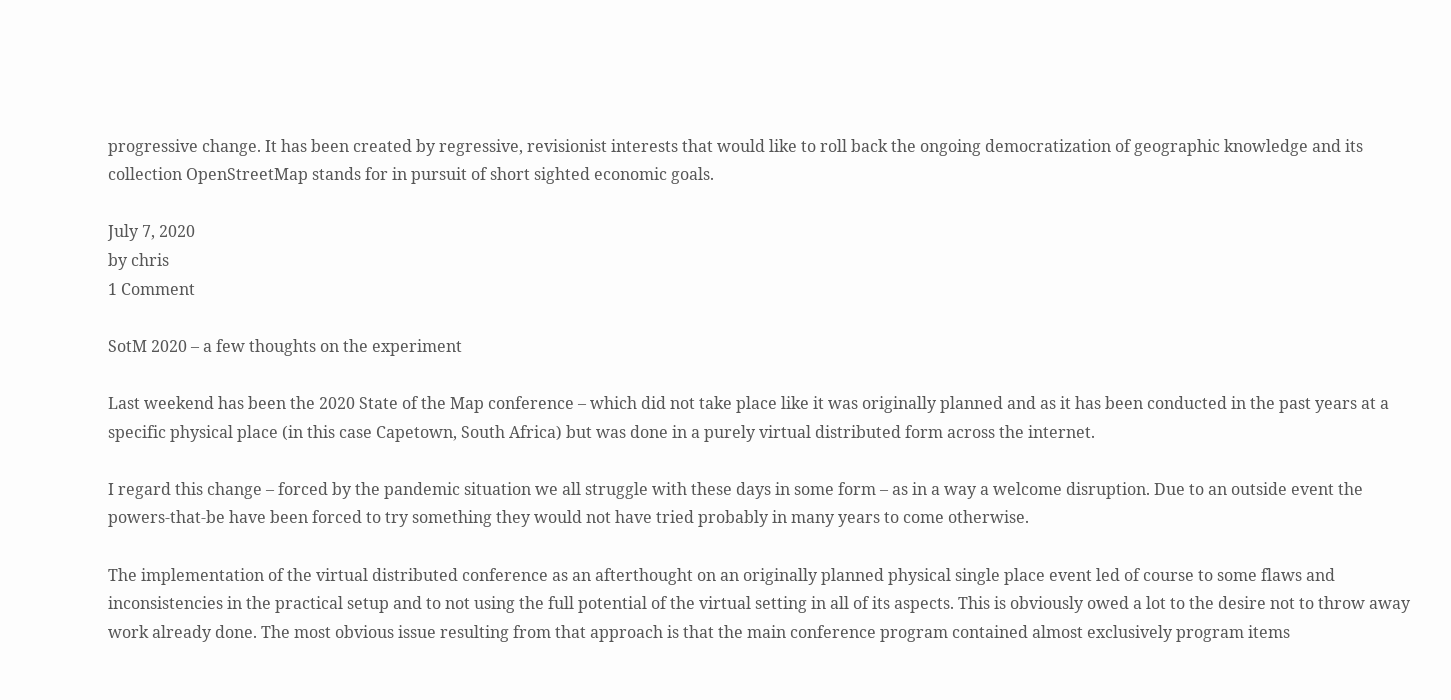progressive change. It has been created by regressive, revisionist interests that would like to roll back the ongoing democratization of geographic knowledge and its collection OpenStreetMap stands for in pursuit of short sighted economic goals.

July 7, 2020
by chris
1 Comment

SotM 2020 – a few thoughts on the experiment

Last weekend has been the 2020 State of the Map conference – which did not take place like it was originally planned and as it has been conducted in the past years at a specific physical place (in this case Capetown, South Africa) but was done in a purely virtual distributed form across the internet.

I regard this change – forced by the pandemic situation we all struggle with these days in some form – as in a way a welcome disruption. Due to an outside event the powers-that-be have been forced to try something they would not have tried probably in many years to come otherwise.

The implementation of the virtual distributed conference as an afterthought on an originally planned physical single place event led of course to some flaws and inconsistencies in the practical setup and to not using the full potential of the virtual setting in all of its aspects. This is obviously owed a lot to the desire not to throw away work already done. The most obvious issue resulting from that approach is that the main conference program contained almost exclusively program items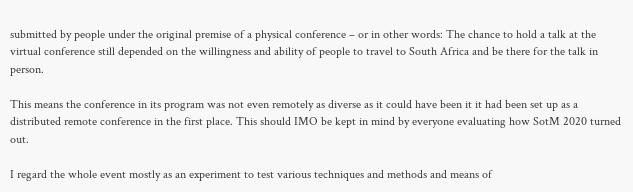submitted by people under the original premise of a physical conference – or in other words: The chance to hold a talk at the virtual conference still depended on the willingness and ability of people to travel to South Africa and be there for the talk in person.

This means the conference in its program was not even remotely as diverse as it could have been it it had been set up as a distributed remote conference in the first place. This should IMO be kept in mind by everyone evaluating how SotM 2020 turned out.

I regard the whole event mostly as an experiment to test various techniques and methods and means of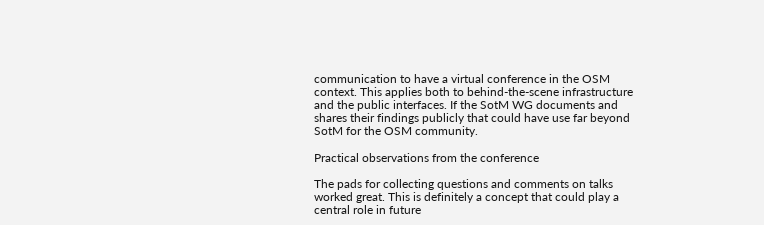communication to have a virtual conference in the OSM context. This applies both to behind-the-scene infrastructure and the public interfaces. If the SotM WG documents and shares their findings publicly that could have use far beyond SotM for the OSM community.

Practical observations from the conference

The pads for collecting questions and comments on talks worked great. This is definitely a concept that could play a central role in future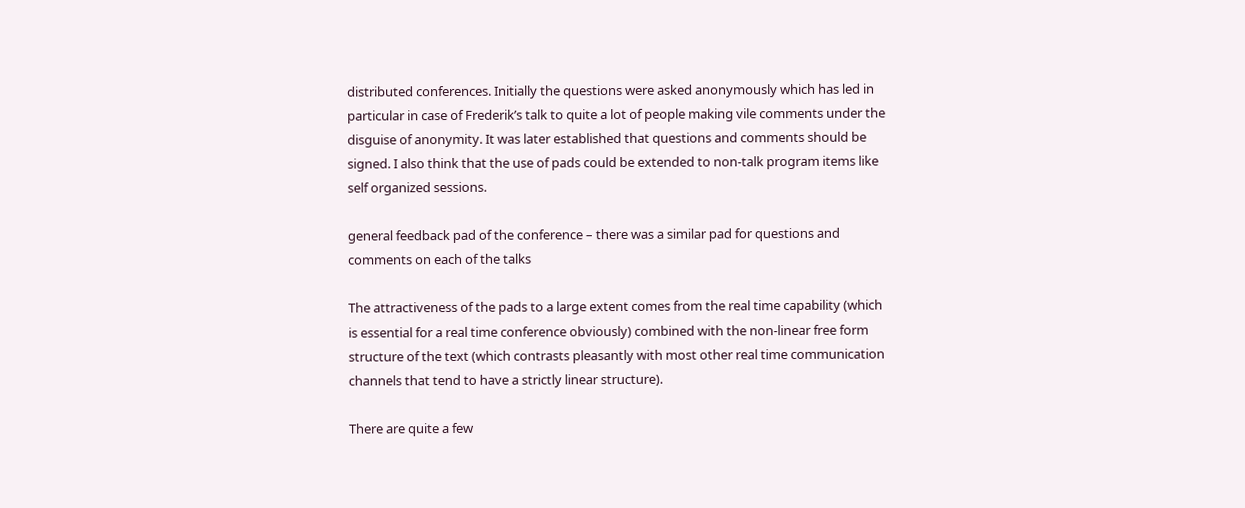distributed conferences. Initially the questions were asked anonymously which has led in particular in case of Frederik’s talk to quite a lot of people making vile comments under the disguise of anonymity. It was later established that questions and comments should be signed. I also think that the use of pads could be extended to non-talk program items like self organized sessions.

general feedback pad of the conference – there was a similar pad for questions and comments on each of the talks

The attractiveness of the pads to a large extent comes from the real time capability (which is essential for a real time conference obviously) combined with the non-linear free form structure of the text (which contrasts pleasantly with most other real time communication channels that tend to have a strictly linear structure).

There are quite a few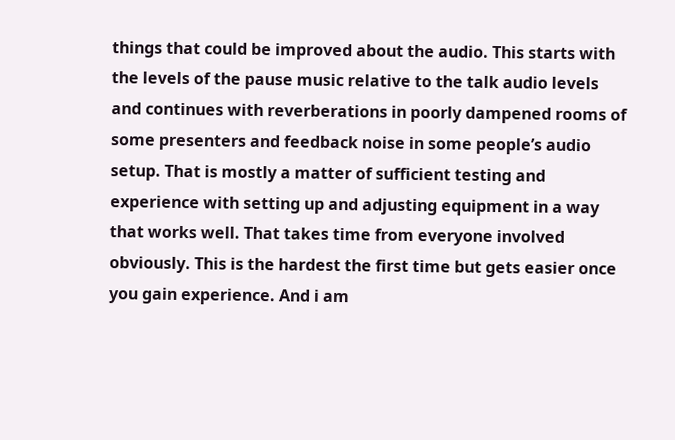things that could be improved about the audio. This starts with the levels of the pause music relative to the talk audio levels and continues with reverberations in poorly dampened rooms of some presenters and feedback noise in some people’s audio setup. That is mostly a matter of sufficient testing and experience with setting up and adjusting equipment in a way that works well. That takes time from everyone involved obviously. This is the hardest the first time but gets easier once you gain experience. And i am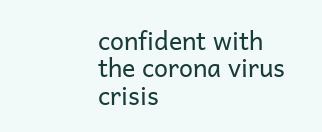confident with the corona virus crisis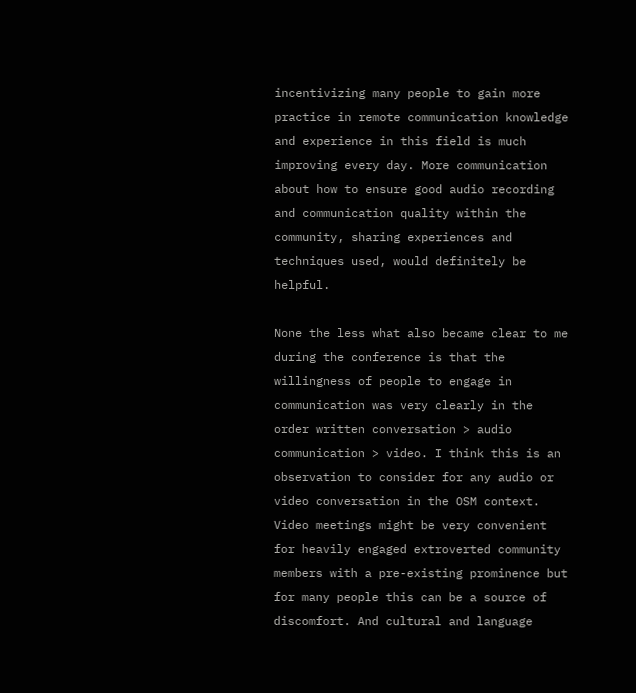incentivizing many people to gain more practice in remote communication knowledge and experience in this field is much improving every day. More communication about how to ensure good audio recording and communication quality within the community, sharing experiences and techniques used, would definitely be helpful.

None the less what also became clear to me during the conference is that the willingness of people to engage in communication was very clearly in the order written conversation > audio communication > video. I think this is an observation to consider for any audio or video conversation in the OSM context. Video meetings might be very convenient for heavily engaged extroverted community members with a pre-existing prominence but for many people this can be a source of discomfort. And cultural and language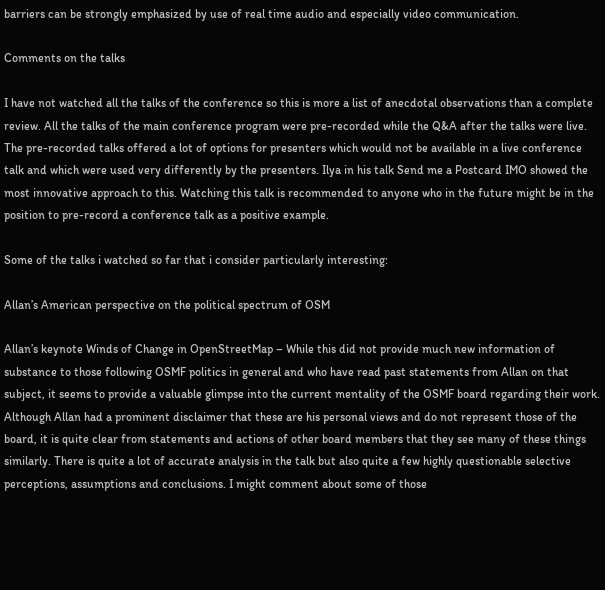barriers can be strongly emphasized by use of real time audio and especially video communication.

Comments on the talks

I have not watched all the talks of the conference so this is more a list of anecdotal observations than a complete review. All the talks of the main conference program were pre-recorded while the Q&A after the talks were live. The pre-recorded talks offered a lot of options for presenters which would not be available in a live conference talk and which were used very differently by the presenters. Ilya in his talk Send me a Postcard IMO showed the most innovative approach to this. Watching this talk is recommended to anyone who in the future might be in the position to pre-record a conference talk as a positive example.

Some of the talks i watched so far that i consider particularly interesting:

Allan’s American perspective on the political spectrum of OSM

Allan’s keynote Winds of Change in OpenStreetMap – While this did not provide much new information of substance to those following OSMF politics in general and who have read past statements from Allan on that subject, it seems to provide a valuable glimpse into the current mentality of the OSMF board regarding their work. Although Allan had a prominent disclaimer that these are his personal views and do not represent those of the board, it is quite clear from statements and actions of other board members that they see many of these things similarly. There is quite a lot of accurate analysis in the talk but also quite a few highly questionable selective perceptions, assumptions and conclusions. I might comment about some of those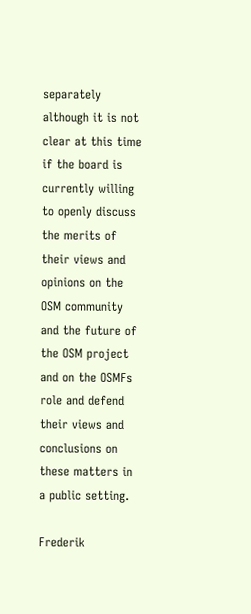separately although it is not clear at this time if the board is currently willing to openly discuss the merits of their views and opinions on the OSM community and the future of the OSM project and on the OSMFs role and defend their views and conclusions on these matters in a public setting.

Frederik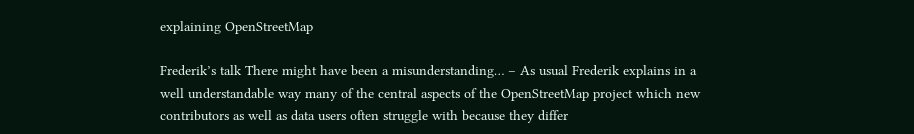explaining OpenStreetMap

Frederik’s talk There might have been a misunderstanding… – As usual Frederik explains in a well understandable way many of the central aspects of the OpenStreetMap project which new contributors as well as data users often struggle with because they differ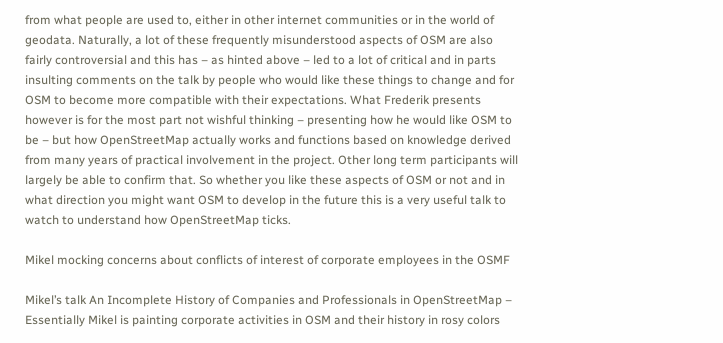from what people are used to, either in other internet communities or in the world of geodata. Naturally, a lot of these frequently misunderstood aspects of OSM are also fairly controversial and this has – as hinted above – led to a lot of critical and in parts insulting comments on the talk by people who would like these things to change and for OSM to become more compatible with their expectations. What Frederik presents however is for the most part not wishful thinking – presenting how he would like OSM to be – but how OpenStreetMap actually works and functions based on knowledge derived from many years of practical involvement in the project. Other long term participants will largely be able to confirm that. So whether you like these aspects of OSM or not and in what direction you might want OSM to develop in the future this is a very useful talk to watch to understand how OpenStreetMap ticks.

Mikel mocking concerns about conflicts of interest of corporate employees in the OSMF

Mikel’s talk An Incomplete History of Companies and Professionals in OpenStreetMap – Essentially Mikel is painting corporate activities in OSM and their history in rosy colors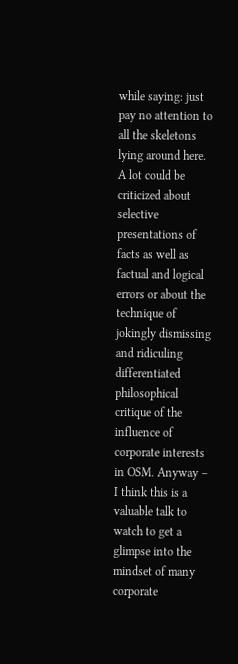while saying: just pay no attention to all the skeletons lying around here. A lot could be criticized about selective presentations of facts as well as factual and logical errors or about the technique of jokingly dismissing and ridiculing differentiated philosophical critique of the influence of corporate interests in OSM. Anyway – I think this is a valuable talk to watch to get a glimpse into the mindset of many corporate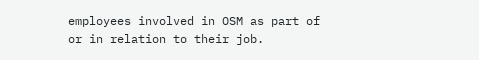employees involved in OSM as part of or in relation to their job.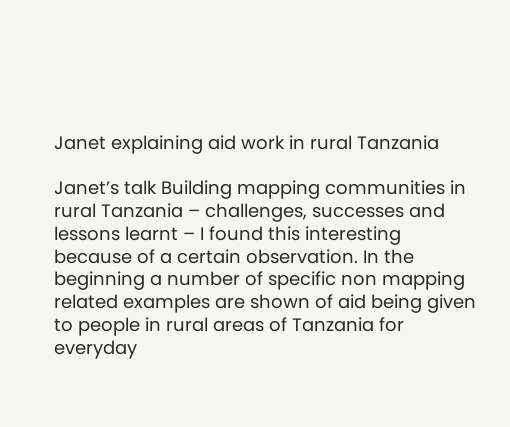Janet explaining aid work in rural Tanzania

Janet’s talk Building mapping communities in rural Tanzania – challenges, successes and lessons learnt – I found this interesting because of a certain observation. In the beginning a number of specific non mapping related examples are shown of aid being given to people in rural areas of Tanzania for everyday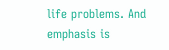life problems. And emphasis is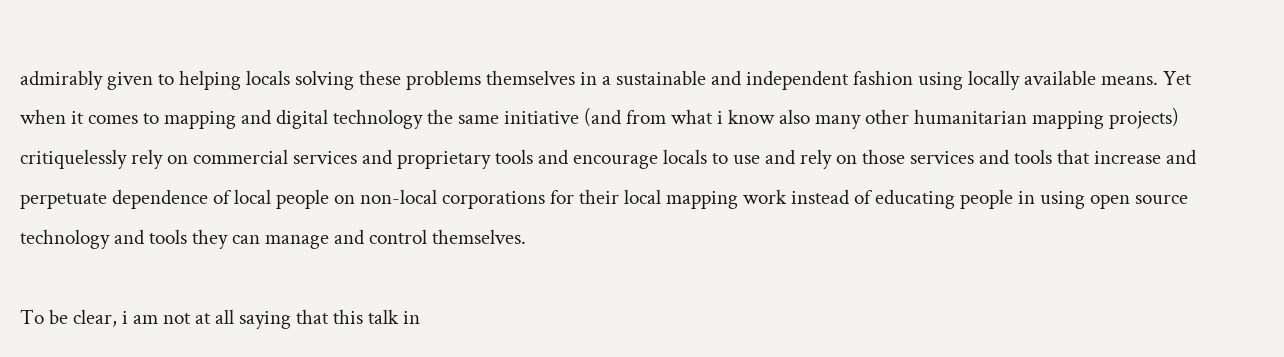admirably given to helping locals solving these problems themselves in a sustainable and independent fashion using locally available means. Yet when it comes to mapping and digital technology the same initiative (and from what i know also many other humanitarian mapping projects) critiquelessly rely on commercial services and proprietary tools and encourage locals to use and rely on those services and tools that increase and perpetuate dependence of local people on non-local corporations for their local mapping work instead of educating people in using open source technology and tools they can manage and control themselves.

To be clear, i am not at all saying that this talk in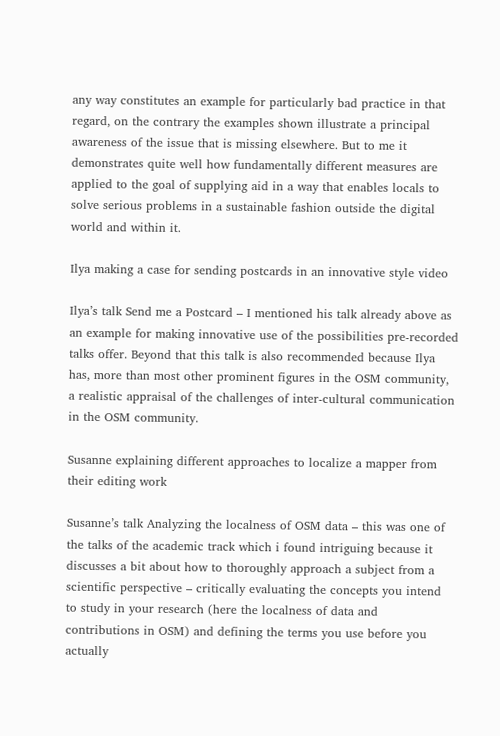any way constitutes an example for particularly bad practice in that regard, on the contrary the examples shown illustrate a principal awareness of the issue that is missing elsewhere. But to me it demonstrates quite well how fundamentally different measures are applied to the goal of supplying aid in a way that enables locals to solve serious problems in a sustainable fashion outside the digital world and within it.

Ilya making a case for sending postcards in an innovative style video

Ilya’s talk Send me a Postcard – I mentioned his talk already above as an example for making innovative use of the possibilities pre-recorded talks offer. Beyond that this talk is also recommended because Ilya has, more than most other prominent figures in the OSM community, a realistic appraisal of the challenges of inter-cultural communication in the OSM community.

Susanne explaining different approaches to localize a mapper from their editing work

Susanne’s talk Analyzing the localness of OSM data – this was one of the talks of the academic track which i found intriguing because it discusses a bit about how to thoroughly approach a subject from a scientific perspective – critically evaluating the concepts you intend to study in your research (here the localness of data and contributions in OSM) and defining the terms you use before you actually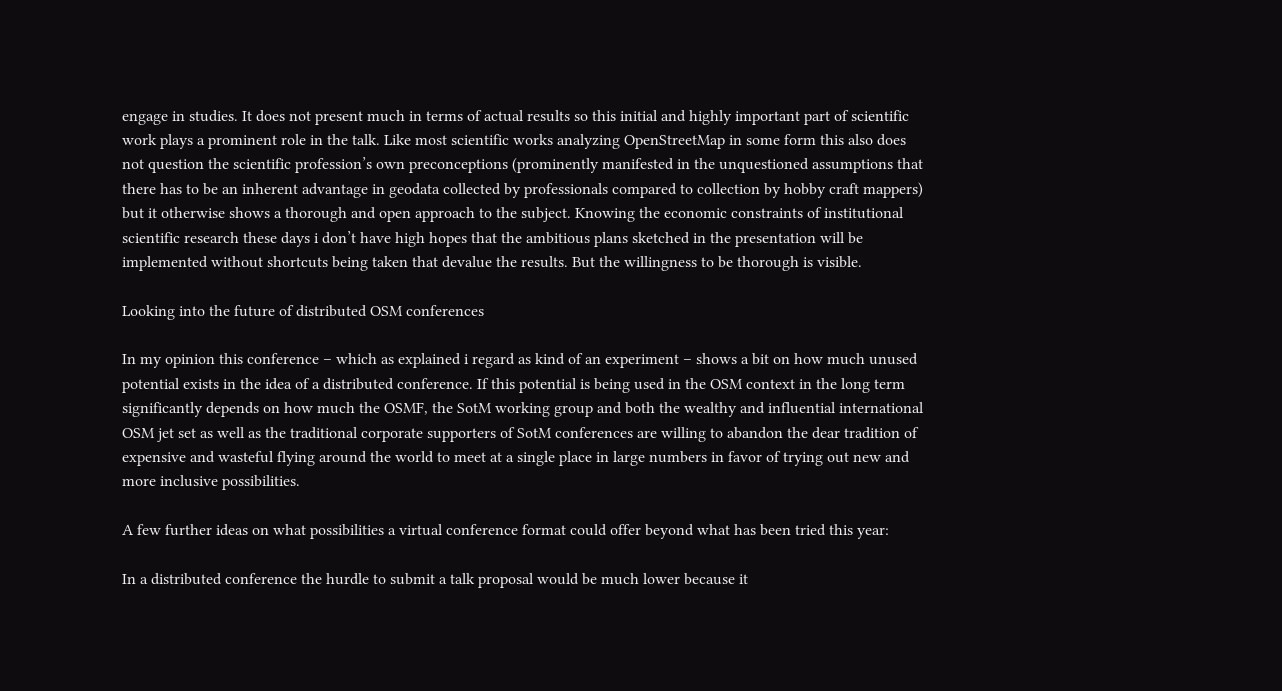engage in studies. It does not present much in terms of actual results so this initial and highly important part of scientific work plays a prominent role in the talk. Like most scientific works analyzing OpenStreetMap in some form this also does not question the scientific profession’s own preconceptions (prominently manifested in the unquestioned assumptions that there has to be an inherent advantage in geodata collected by professionals compared to collection by hobby craft mappers) but it otherwise shows a thorough and open approach to the subject. Knowing the economic constraints of institutional scientific research these days i don’t have high hopes that the ambitious plans sketched in the presentation will be implemented without shortcuts being taken that devalue the results. But the willingness to be thorough is visible.

Looking into the future of distributed OSM conferences

In my opinion this conference – which as explained i regard as kind of an experiment – shows a bit on how much unused potential exists in the idea of a distributed conference. If this potential is being used in the OSM context in the long term significantly depends on how much the OSMF, the SotM working group and both the wealthy and influential international OSM jet set as well as the traditional corporate supporters of SotM conferences are willing to abandon the dear tradition of expensive and wasteful flying around the world to meet at a single place in large numbers in favor of trying out new and more inclusive possibilities.

A few further ideas on what possibilities a virtual conference format could offer beyond what has been tried this year:

In a distributed conference the hurdle to submit a talk proposal would be much lower because it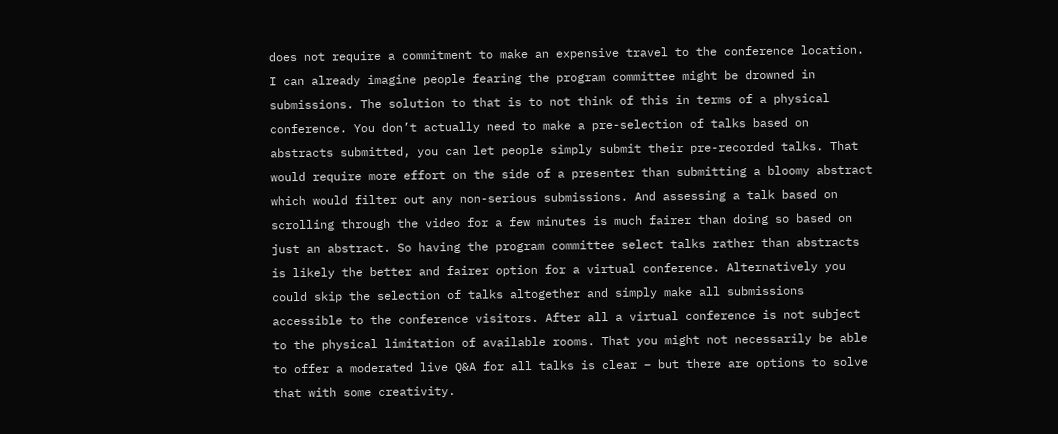does not require a commitment to make an expensive travel to the conference location. I can already imagine people fearing the program committee might be drowned in submissions. The solution to that is to not think of this in terms of a physical conference. You don’t actually need to make a pre-selection of talks based on abstracts submitted, you can let people simply submit their pre-recorded talks. That would require more effort on the side of a presenter than submitting a bloomy abstract which would filter out any non-serious submissions. And assessing a talk based on scrolling through the video for a few minutes is much fairer than doing so based on just an abstract. So having the program committee select talks rather than abstracts is likely the better and fairer option for a virtual conference. Alternatively you could skip the selection of talks altogether and simply make all submissions accessible to the conference visitors. After all a virtual conference is not subject to the physical limitation of available rooms. That you might not necessarily be able to offer a moderated live Q&A for all talks is clear – but there are options to solve that with some creativity.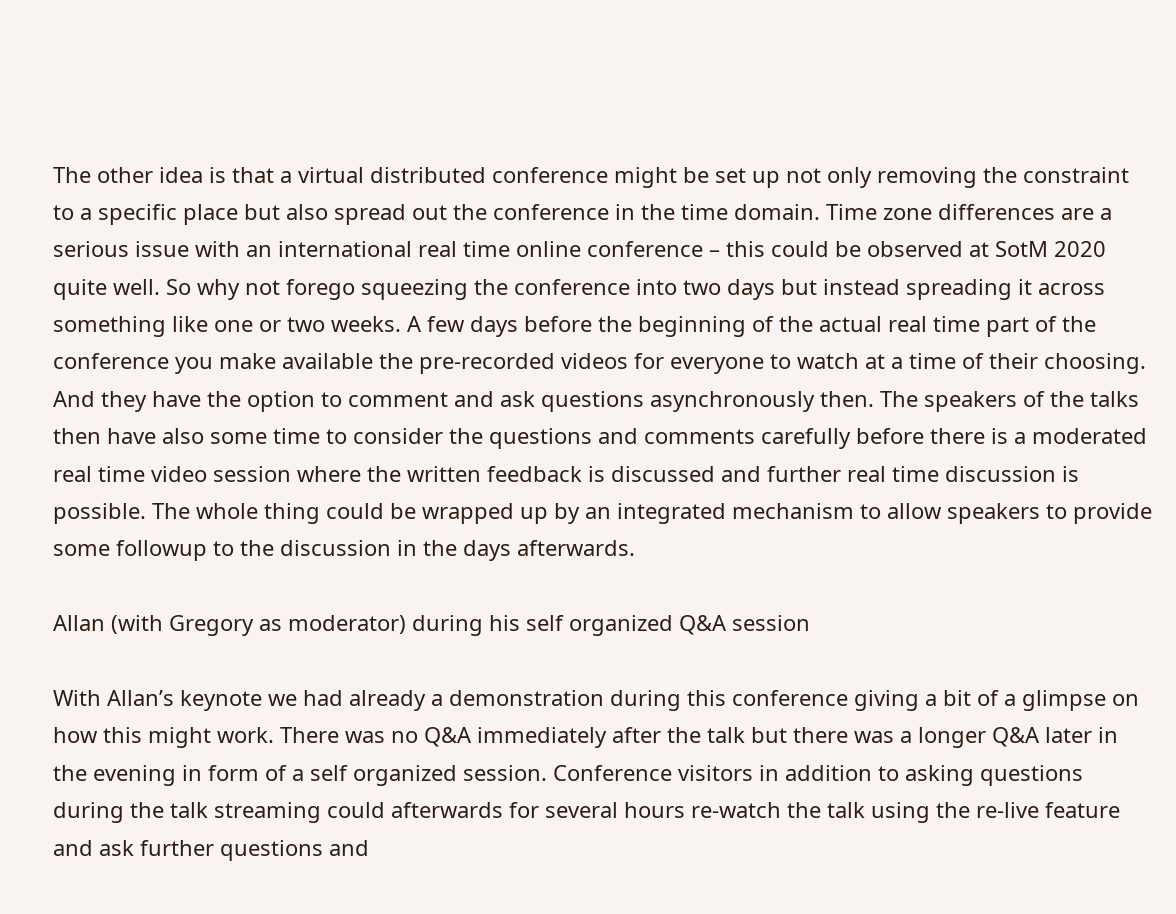The other idea is that a virtual distributed conference might be set up not only removing the constraint to a specific place but also spread out the conference in the time domain. Time zone differences are a serious issue with an international real time online conference – this could be observed at SotM 2020 quite well. So why not forego squeezing the conference into two days but instead spreading it across something like one or two weeks. A few days before the beginning of the actual real time part of the conference you make available the pre-recorded videos for everyone to watch at a time of their choosing. And they have the option to comment and ask questions asynchronously then. The speakers of the talks then have also some time to consider the questions and comments carefully before there is a moderated real time video session where the written feedback is discussed and further real time discussion is possible. The whole thing could be wrapped up by an integrated mechanism to allow speakers to provide some followup to the discussion in the days afterwards.

Allan (with Gregory as moderator) during his self organized Q&A session

With Allan’s keynote we had already a demonstration during this conference giving a bit of a glimpse on how this might work. There was no Q&A immediately after the talk but there was a longer Q&A later in the evening in form of a self organized session. Conference visitors in addition to asking questions during the talk streaming could afterwards for several hours re-watch the talk using the re-live feature and ask further questions and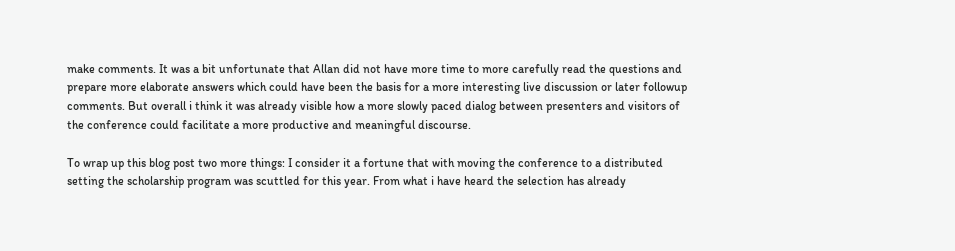make comments. It was a bit unfortunate that Allan did not have more time to more carefully read the questions and prepare more elaborate answers which could have been the basis for a more interesting live discussion or later followup comments. But overall i think it was already visible how a more slowly paced dialog between presenters and visitors of the conference could facilitate a more productive and meaningful discourse.

To wrap up this blog post two more things: I consider it a fortune that with moving the conference to a distributed setting the scholarship program was scuttled for this year. From what i have heard the selection has already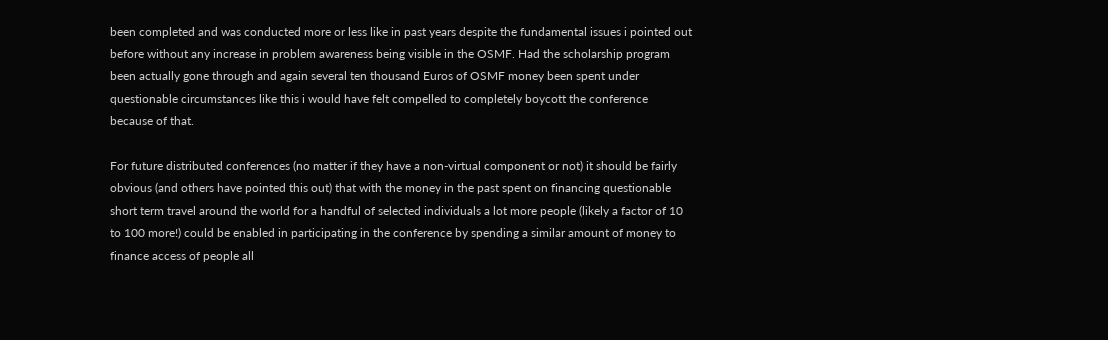been completed and was conducted more or less like in past years despite the fundamental issues i pointed out before without any increase in problem awareness being visible in the OSMF. Had the scholarship program been actually gone through and again several ten thousand Euros of OSMF money been spent under questionable circumstances like this i would have felt compelled to completely boycott the conference because of that.

For future distributed conferences (no matter if they have a non-virtual component or not) it should be fairly obvious (and others have pointed this out) that with the money in the past spent on financing questionable short term travel around the world for a handful of selected individuals a lot more people (likely a factor of 10 to 100 more!) could be enabled in participating in the conference by spending a similar amount of money to finance access of people all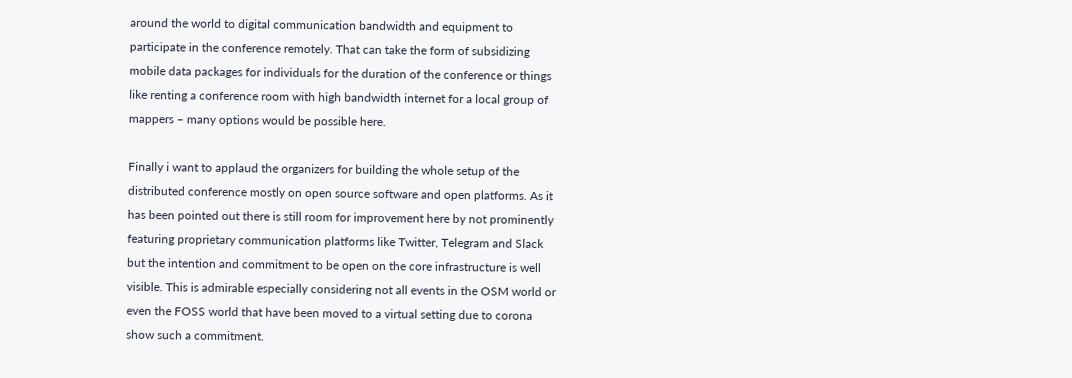around the world to digital communication bandwidth and equipment to participate in the conference remotely. That can take the form of subsidizing mobile data packages for individuals for the duration of the conference or things like renting a conference room with high bandwidth internet for a local group of mappers – many options would be possible here.

Finally i want to applaud the organizers for building the whole setup of the distributed conference mostly on open source software and open platforms. As it has been pointed out there is still room for improvement here by not prominently featuring proprietary communication platforms like Twitter, Telegram and Slack but the intention and commitment to be open on the core infrastructure is well visible. This is admirable especially considering not all events in the OSM world or even the FOSS world that have been moved to a virtual setting due to corona show such a commitment.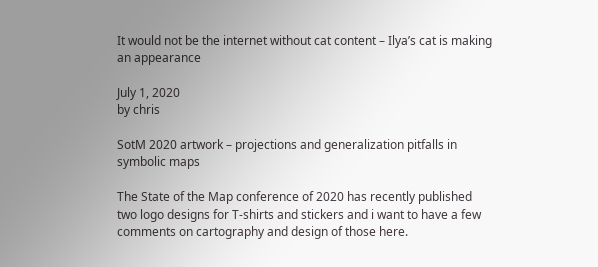It would not be the internet without cat content – Ilya’s cat is making an appearance

July 1, 2020
by chris

SotM 2020 artwork – projections and generalization pitfalls in symbolic maps

The State of the Map conference of 2020 has recently published two logo designs for T-shirts and stickers and i want to have a few comments on cartography and design of those here.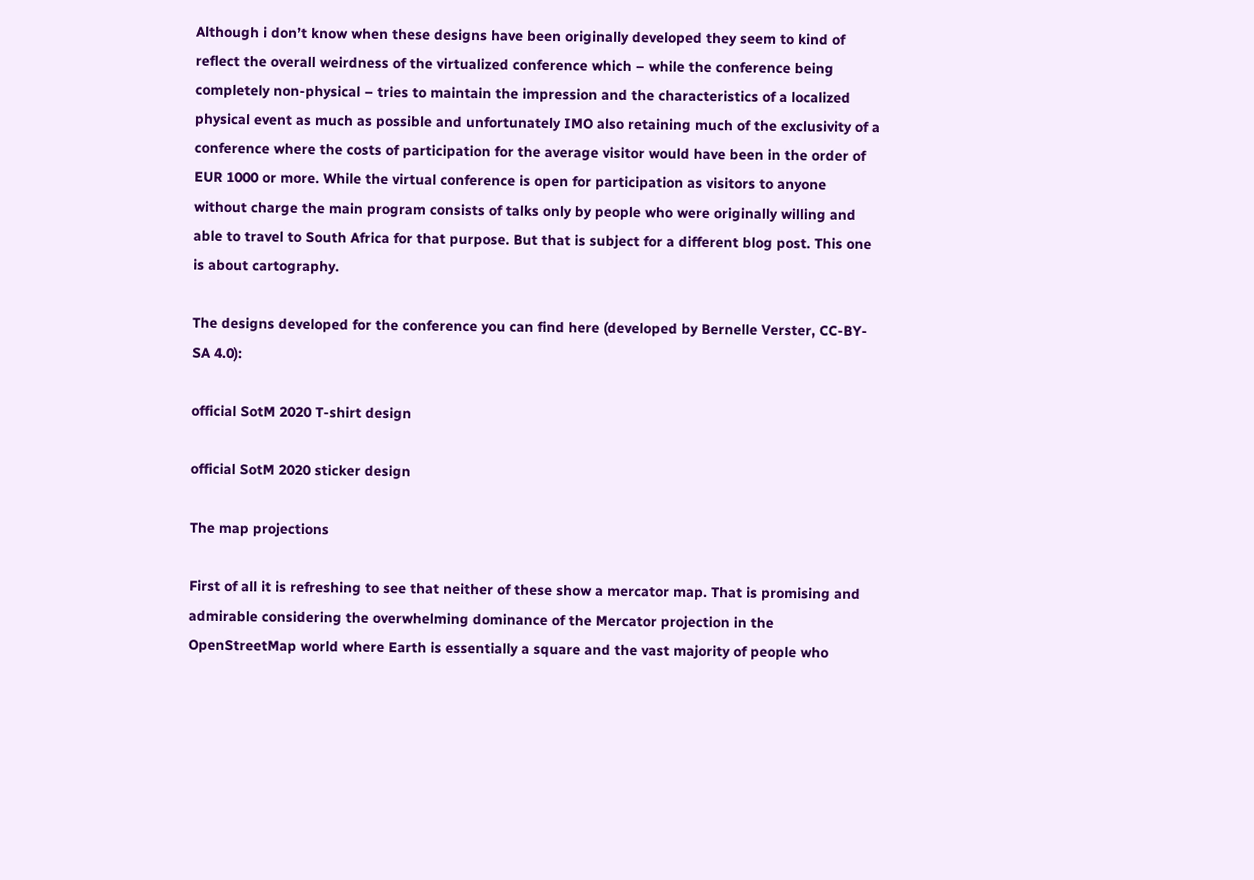Although i don’t know when these designs have been originally developed they seem to kind of reflect the overall weirdness of the virtualized conference which – while the conference being completely non-physical – tries to maintain the impression and the characteristics of a localized physical event as much as possible and unfortunately IMO also retaining much of the exclusivity of a conference where the costs of participation for the average visitor would have been in the order of EUR 1000 or more. While the virtual conference is open for participation as visitors to anyone without charge the main program consists of talks only by people who were originally willing and able to travel to South Africa for that purpose. But that is subject for a different blog post. This one is about cartography.

The designs developed for the conference you can find here (developed by Bernelle Verster, CC-BY-SA 4.0):

official SotM 2020 T-shirt design

official SotM 2020 sticker design

The map projections

First of all it is refreshing to see that neither of these show a mercator map. That is promising and admirable considering the overwhelming dominance of the Mercator projection in the OpenStreetMap world where Earth is essentially a square and the vast majority of people who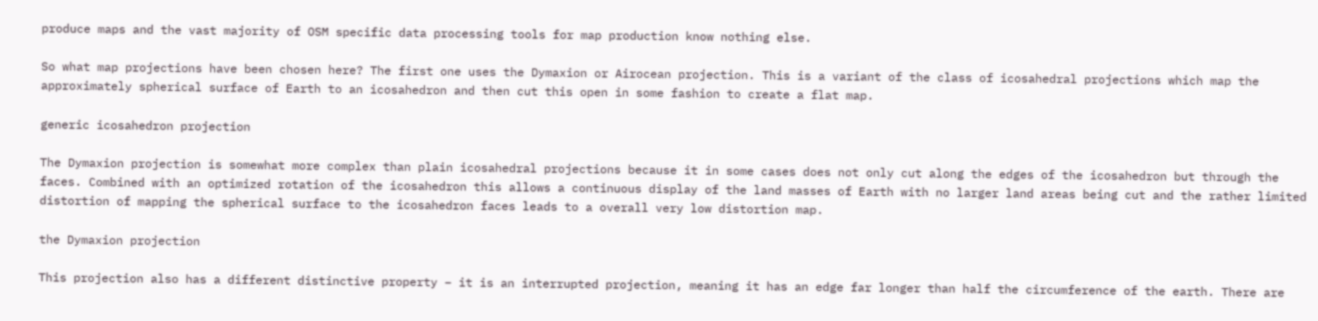produce maps and the vast majority of OSM specific data processing tools for map production know nothing else.

So what map projections have been chosen here? The first one uses the Dymaxion or Airocean projection. This is a variant of the class of icosahedral projections which map the approximately spherical surface of Earth to an icosahedron and then cut this open in some fashion to create a flat map.

generic icosahedron projection

The Dymaxion projection is somewhat more complex than plain icosahedral projections because it in some cases does not only cut along the edges of the icosahedron but through the faces. Combined with an optimized rotation of the icosahedron this allows a continuous display of the land masses of Earth with no larger land areas being cut and the rather limited distortion of mapping the spherical surface to the icosahedron faces leads to a overall very low distortion map.

the Dymaxion projection

This projection also has a different distinctive property – it is an interrupted projection, meaning it has an edge far longer than half the circumference of the earth. There are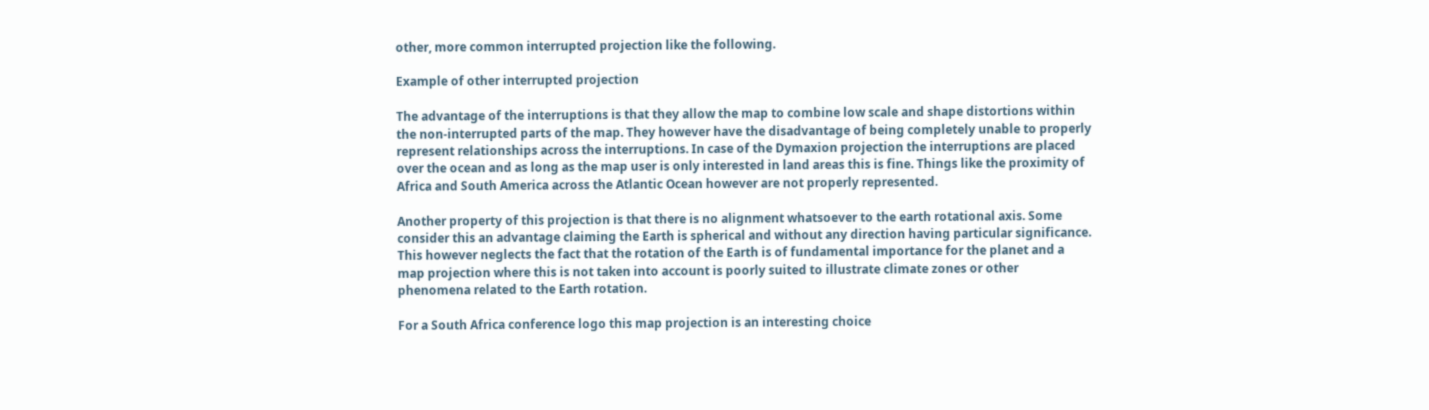other, more common interrupted projection like the following.

Example of other interrupted projection

The advantage of the interruptions is that they allow the map to combine low scale and shape distortions within the non-interrupted parts of the map. They however have the disadvantage of being completely unable to properly represent relationships across the interruptions. In case of the Dymaxion projection the interruptions are placed over the ocean and as long as the map user is only interested in land areas this is fine. Things like the proximity of Africa and South America across the Atlantic Ocean however are not properly represented.

Another property of this projection is that there is no alignment whatsoever to the earth rotational axis. Some consider this an advantage claiming the Earth is spherical and without any direction having particular significance. This however neglects the fact that the rotation of the Earth is of fundamental importance for the planet and a map projection where this is not taken into account is poorly suited to illustrate climate zones or other phenomena related to the Earth rotation.

For a South Africa conference logo this map projection is an interesting choice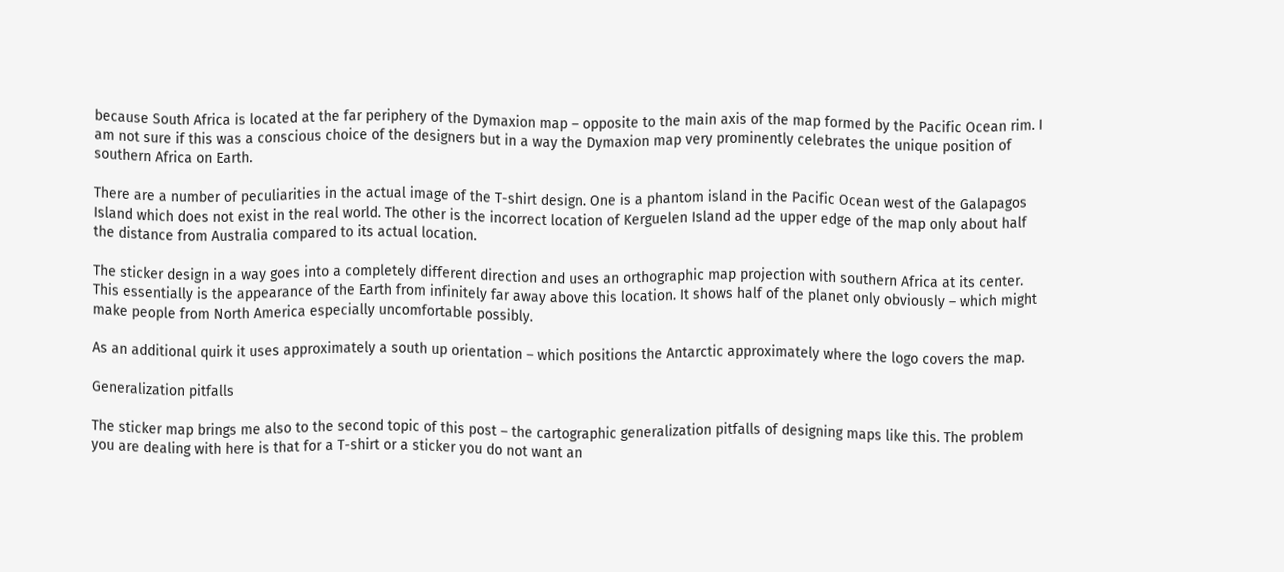because South Africa is located at the far periphery of the Dymaxion map – opposite to the main axis of the map formed by the Pacific Ocean rim. I am not sure if this was a conscious choice of the designers but in a way the Dymaxion map very prominently celebrates the unique position of southern Africa on Earth.

There are a number of peculiarities in the actual image of the T-shirt design. One is a phantom island in the Pacific Ocean west of the Galapagos Island which does not exist in the real world. The other is the incorrect location of Kerguelen Island ad the upper edge of the map only about half the distance from Australia compared to its actual location.

The sticker design in a way goes into a completely different direction and uses an orthographic map projection with southern Africa at its center. This essentially is the appearance of the Earth from infinitely far away above this location. It shows half of the planet only obviously – which might make people from North America especially uncomfortable possibly.

As an additional quirk it uses approximately a south up orientation – which positions the Antarctic approximately where the logo covers the map.

Generalization pitfalls

The sticker map brings me also to the second topic of this post – the cartographic generalization pitfalls of designing maps like this. The problem you are dealing with here is that for a T-shirt or a sticker you do not want an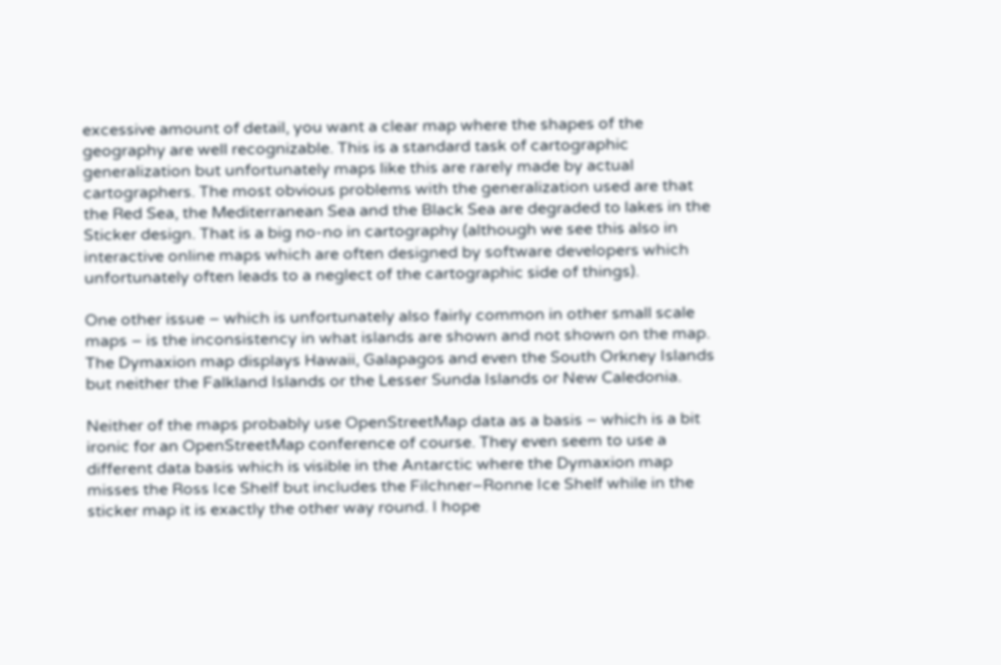excessive amount of detail, you want a clear map where the shapes of the geography are well recognizable. This is a standard task of cartographic generalization but unfortunately maps like this are rarely made by actual cartographers. The most obvious problems with the generalization used are that the Red Sea, the Mediterranean Sea and the Black Sea are degraded to lakes in the Sticker design. That is a big no-no in cartography (although we see this also in interactive online maps which are often designed by software developers which unfortunately often leads to a neglect of the cartographic side of things).

One other issue – which is unfortunately also fairly common in other small scale maps – is the inconsistency in what islands are shown and not shown on the map. The Dymaxion map displays Hawaii, Galapagos and even the South Orkney Islands but neither the Falkland Islands or the Lesser Sunda Islands or New Caledonia.

Neither of the maps probably use OpenStreetMap data as a basis – which is a bit ironic for an OpenStreetMap conference of course. They even seem to use a different data basis which is visible in the Antarctic where the Dymaxion map misses the Ross Ice Shelf but includes the Filchner–Ronne Ice Shelf while in the sticker map it is exactly the other way round. I hope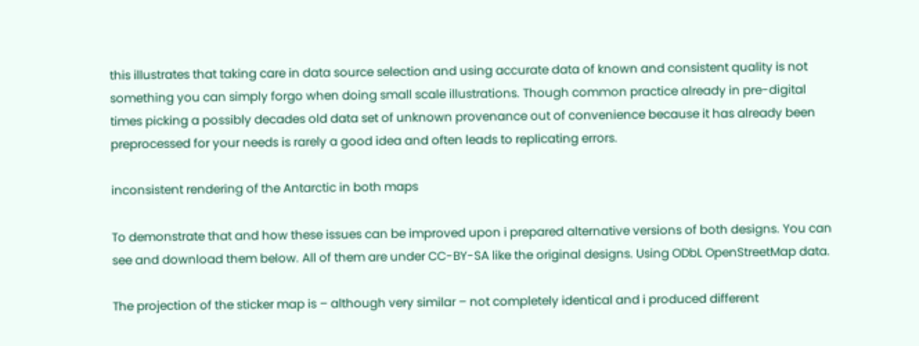this illustrates that taking care in data source selection and using accurate data of known and consistent quality is not something you can simply forgo when doing small scale illustrations. Though common practice already in pre-digital times picking a possibly decades old data set of unknown provenance out of convenience because it has already been preprocessed for your needs is rarely a good idea and often leads to replicating errors.

inconsistent rendering of the Antarctic in both maps

To demonstrate that and how these issues can be improved upon i prepared alternative versions of both designs. You can see and download them below. All of them are under CC-BY-SA like the original designs. Using ODbL OpenStreetMap data.

The projection of the sticker map is – although very similar – not completely identical and i produced different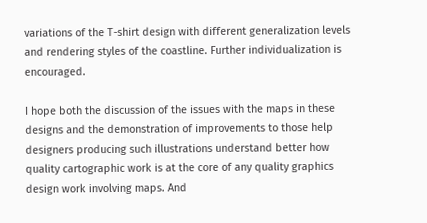variations of the T-shirt design with different generalization levels and rendering styles of the coastline. Further individualization is encouraged.

I hope both the discussion of the issues with the maps in these designs and the demonstration of improvements to those help designers producing such illustrations understand better how quality cartographic work is at the core of any quality graphics design work involving maps. And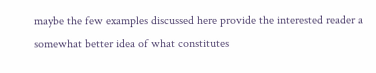maybe the few examples discussed here provide the interested reader a somewhat better idea of what constitutes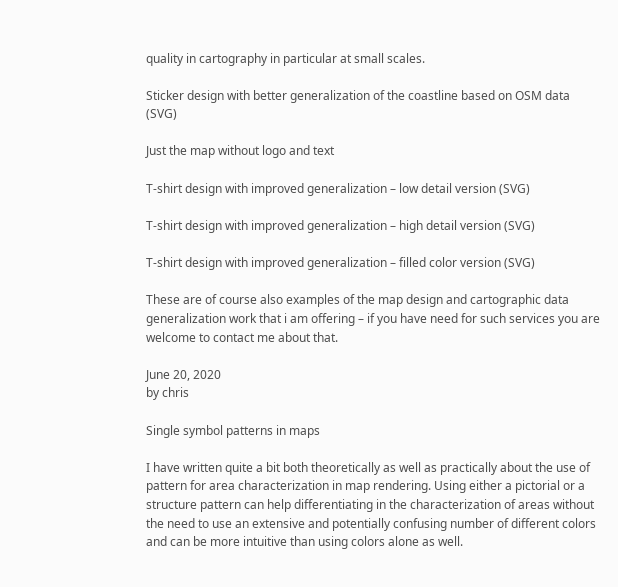quality in cartography in particular at small scales.

Sticker design with better generalization of the coastline based on OSM data (SVG)

Just the map without logo and text

T-shirt design with improved generalization – low detail version (SVG)

T-shirt design with improved generalization – high detail version (SVG)

T-shirt design with improved generalization – filled color version (SVG)

These are of course also examples of the map design and cartographic data generalization work that i am offering – if you have need for such services you are welcome to contact me about that.

June 20, 2020
by chris

Single symbol patterns in maps

I have written quite a bit both theoretically as well as practically about the use of pattern for area characterization in map rendering. Using either a pictorial or a structure pattern can help differentiating in the characterization of areas without the need to use an extensive and potentially confusing number of different colors and can be more intuitive than using colors alone as well.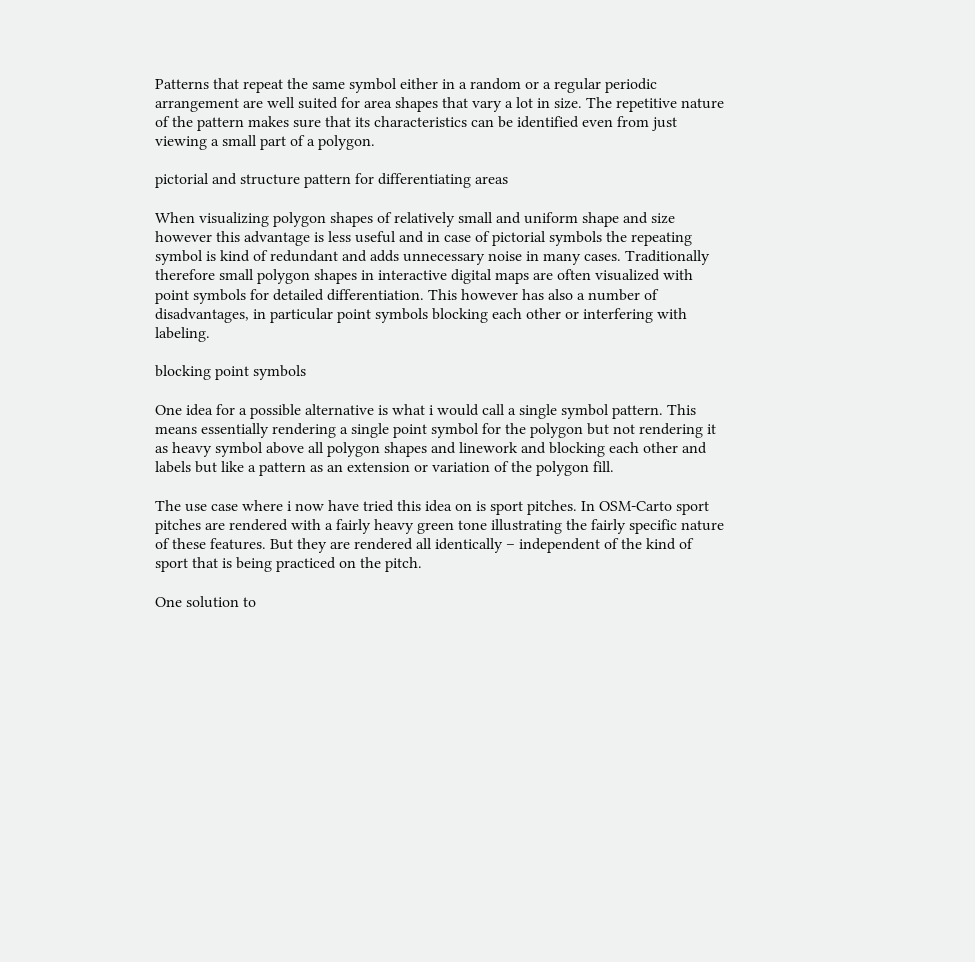Patterns that repeat the same symbol either in a random or a regular periodic arrangement are well suited for area shapes that vary a lot in size. The repetitive nature of the pattern makes sure that its characteristics can be identified even from just viewing a small part of a polygon.

pictorial and structure pattern for differentiating areas

When visualizing polygon shapes of relatively small and uniform shape and size however this advantage is less useful and in case of pictorial symbols the repeating symbol is kind of redundant and adds unnecessary noise in many cases. Traditionally therefore small polygon shapes in interactive digital maps are often visualized with point symbols for detailed differentiation. This however has also a number of disadvantages, in particular point symbols blocking each other or interfering with labeling.

blocking point symbols

One idea for a possible alternative is what i would call a single symbol pattern. This means essentially rendering a single point symbol for the polygon but not rendering it as heavy symbol above all polygon shapes and linework and blocking each other and labels but like a pattern as an extension or variation of the polygon fill.

The use case where i now have tried this idea on is sport pitches. In OSM-Carto sport pitches are rendered with a fairly heavy green tone illustrating the fairly specific nature of these features. But they are rendered all identically – independent of the kind of sport that is being practiced on the pitch.

One solution to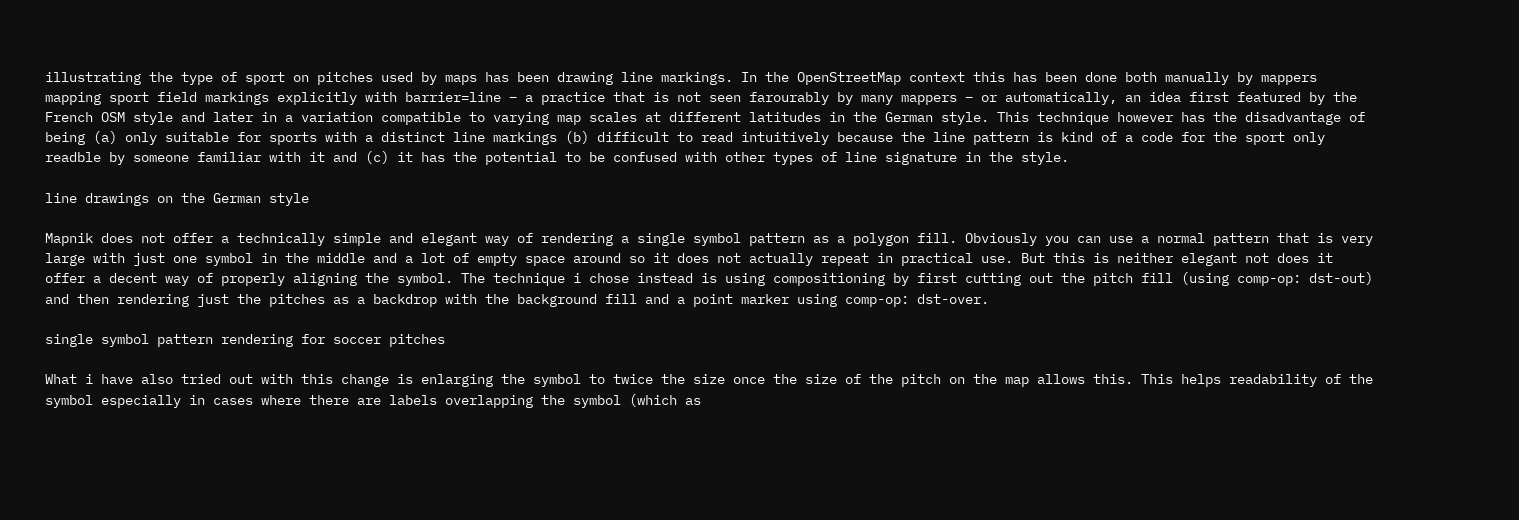illustrating the type of sport on pitches used by maps has been drawing line markings. In the OpenStreetMap context this has been done both manually by mappers mapping sport field markings explicitly with barrier=line – a practice that is not seen farourably by many mappers – or automatically, an idea first featured by the French OSM style and later in a variation compatible to varying map scales at different latitudes in the German style. This technique however has the disadvantage of being (a) only suitable for sports with a distinct line markings (b) difficult to read intuitively because the line pattern is kind of a code for the sport only readble by someone familiar with it and (c) it has the potential to be confused with other types of line signature in the style.

line drawings on the German style

Mapnik does not offer a technically simple and elegant way of rendering a single symbol pattern as a polygon fill. Obviously you can use a normal pattern that is very large with just one symbol in the middle and a lot of empty space around so it does not actually repeat in practical use. But this is neither elegant not does it offer a decent way of properly aligning the symbol. The technique i chose instead is using compositioning by first cutting out the pitch fill (using comp-op: dst-out) and then rendering just the pitches as a backdrop with the background fill and a point marker using comp-op: dst-over.

single symbol pattern rendering for soccer pitches

What i have also tried out with this change is enlarging the symbol to twice the size once the size of the pitch on the map allows this. This helps readability of the symbol especially in cases where there are labels overlapping the symbol (which as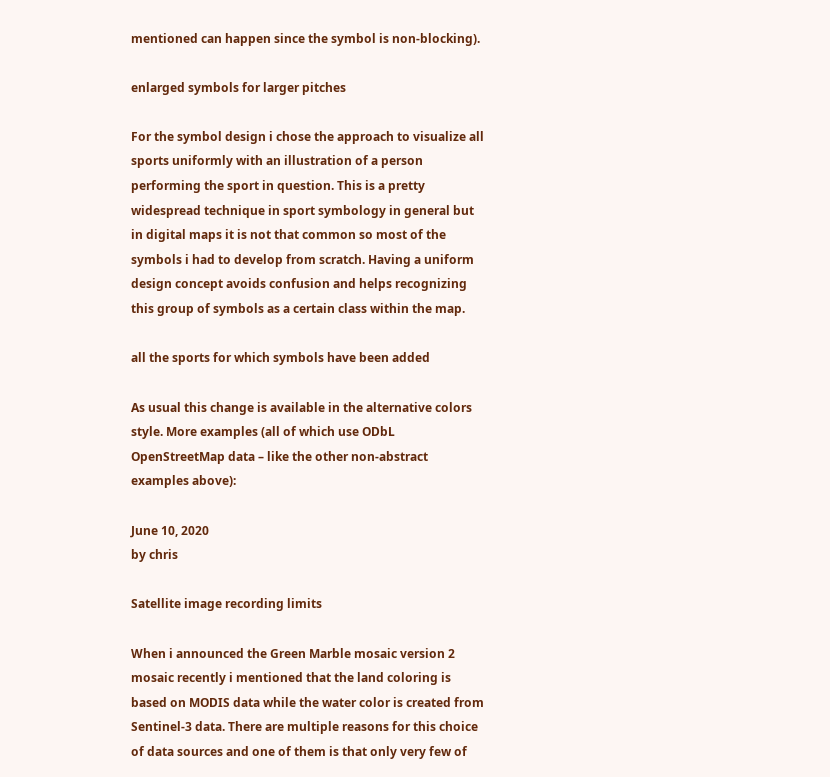mentioned can happen since the symbol is non-blocking).

enlarged symbols for larger pitches

For the symbol design i chose the approach to visualize all sports uniformly with an illustration of a person performing the sport in question. This is a pretty widespread technique in sport symbology in general but in digital maps it is not that common so most of the symbols i had to develop from scratch. Having a uniform design concept avoids confusion and helps recognizing this group of symbols as a certain class within the map.

all the sports for which symbols have been added

As usual this change is available in the alternative colors style. More examples (all of which use ODbL OpenStreetMap data – like the other non-abstract examples above):

June 10, 2020
by chris

Satellite image recording limits

When i announced the Green Marble mosaic version 2 mosaic recently i mentioned that the land coloring is based on MODIS data while the water color is created from Sentinel-3 data. There are multiple reasons for this choice of data sources and one of them is that only very few of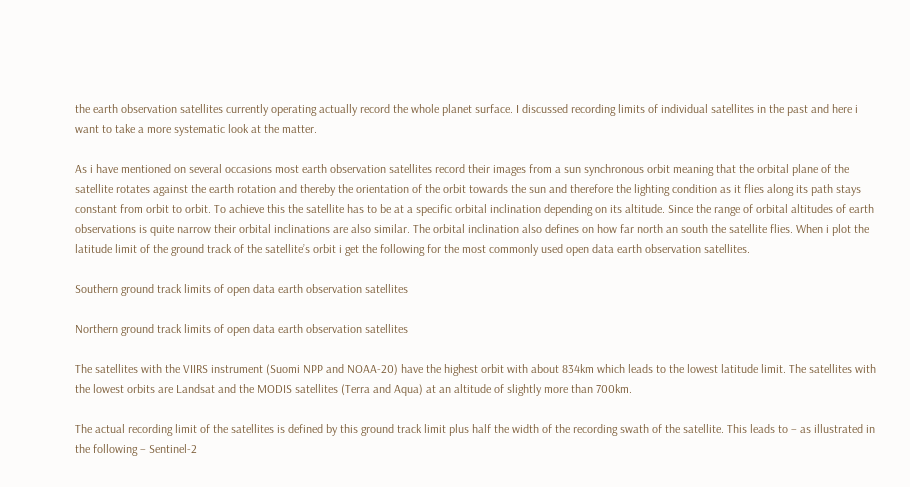the earth observation satellites currently operating actually record the whole planet surface. I discussed recording limits of individual satellites in the past and here i want to take a more systematic look at the matter.

As i have mentioned on several occasions most earth observation satellites record their images from a sun synchronous orbit meaning that the orbital plane of the satellite rotates against the earth rotation and thereby the orientation of the orbit towards the sun and therefore the lighting condition as it flies along its path stays constant from orbit to orbit. To achieve this the satellite has to be at a specific orbital inclination depending on its altitude. Since the range of orbital altitudes of earth observations is quite narrow their orbital inclinations are also similar. The orbital inclination also defines on how far north an south the satellite flies. When i plot the latitude limit of the ground track of the satellite’s orbit i get the following for the most commonly used open data earth observation satellites.

Southern ground track limits of open data earth observation satellites

Northern ground track limits of open data earth observation satellites

The satellites with the VIIRS instrument (Suomi NPP and NOAA-20) have the highest orbit with about 834km which leads to the lowest latitude limit. The satellites with the lowest orbits are Landsat and the MODIS satellites (Terra and Aqua) at an altitude of slightly more than 700km.

The actual recording limit of the satellites is defined by this ground track limit plus half the width of the recording swath of the satellite. This leads to – as illustrated in the following – Sentinel-2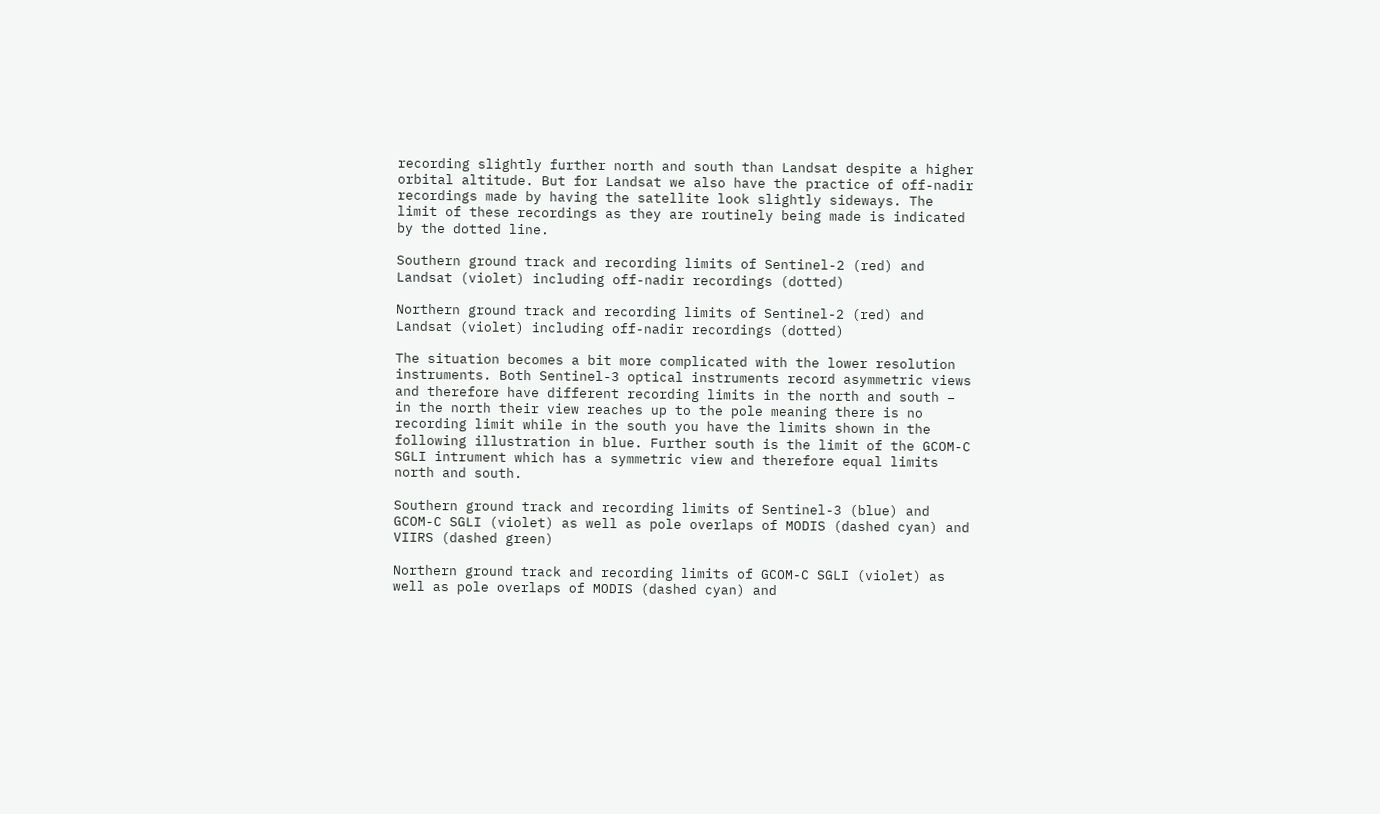recording slightly further north and south than Landsat despite a higher orbital altitude. But for Landsat we also have the practice of off-nadir recordings made by having the satellite look slightly sideways. The limit of these recordings as they are routinely being made is indicated by the dotted line.

Southern ground track and recording limits of Sentinel-2 (red) and Landsat (violet) including off-nadir recordings (dotted)

Northern ground track and recording limits of Sentinel-2 (red) and Landsat (violet) including off-nadir recordings (dotted)

The situation becomes a bit more complicated with the lower resolution instruments. Both Sentinel-3 optical instruments record asymmetric views and therefore have different recording limits in the north and south – in the north their view reaches up to the pole meaning there is no recording limit while in the south you have the limits shown in the following illustration in blue. Further south is the limit of the GCOM-C SGLI intrument which has a symmetric view and therefore equal limits north and south.

Southern ground track and recording limits of Sentinel-3 (blue) and GCOM-C SGLI (violet) as well as pole overlaps of MODIS (dashed cyan) and VIIRS (dashed green)

Northern ground track and recording limits of GCOM-C SGLI (violet) as well as pole overlaps of MODIS (dashed cyan) and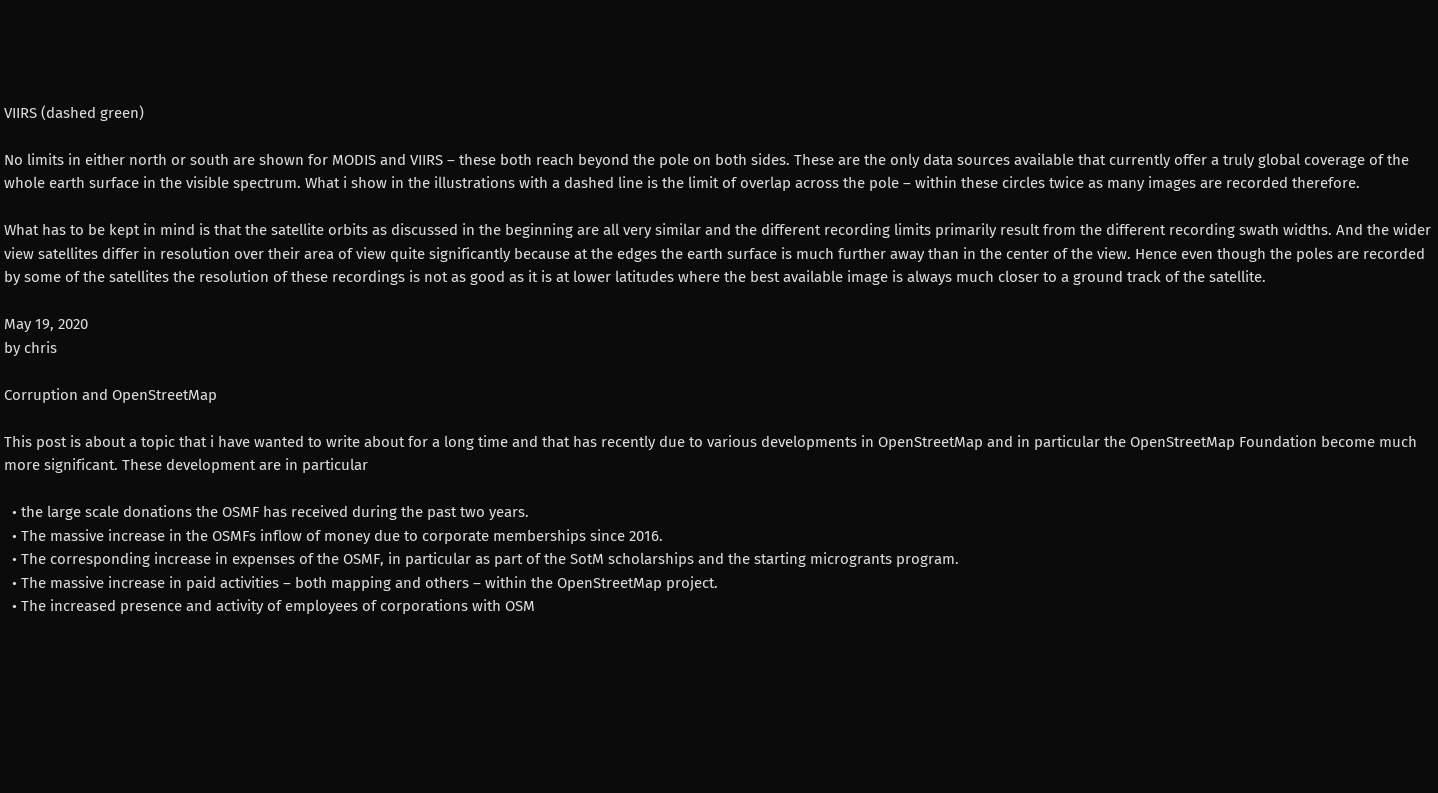VIIRS (dashed green)

No limits in either north or south are shown for MODIS and VIIRS – these both reach beyond the pole on both sides. These are the only data sources available that currently offer a truly global coverage of the whole earth surface in the visible spectrum. What i show in the illustrations with a dashed line is the limit of overlap across the pole – within these circles twice as many images are recorded therefore.

What has to be kept in mind is that the satellite orbits as discussed in the beginning are all very similar and the different recording limits primarily result from the different recording swath widths. And the wider view satellites differ in resolution over their area of view quite significantly because at the edges the earth surface is much further away than in the center of the view. Hence even though the poles are recorded by some of the satellites the resolution of these recordings is not as good as it is at lower latitudes where the best available image is always much closer to a ground track of the satellite.

May 19, 2020
by chris

Corruption and OpenStreetMap

This post is about a topic that i have wanted to write about for a long time and that has recently due to various developments in OpenStreetMap and in particular the OpenStreetMap Foundation become much more significant. These development are in particular

  • the large scale donations the OSMF has received during the past two years.
  • The massive increase in the OSMFs inflow of money due to corporate memberships since 2016.
  • The corresponding increase in expenses of the OSMF, in particular as part of the SotM scholarships and the starting microgrants program.
  • The massive increase in paid activities – both mapping and others – within the OpenStreetMap project.
  • The increased presence and activity of employees of corporations with OSM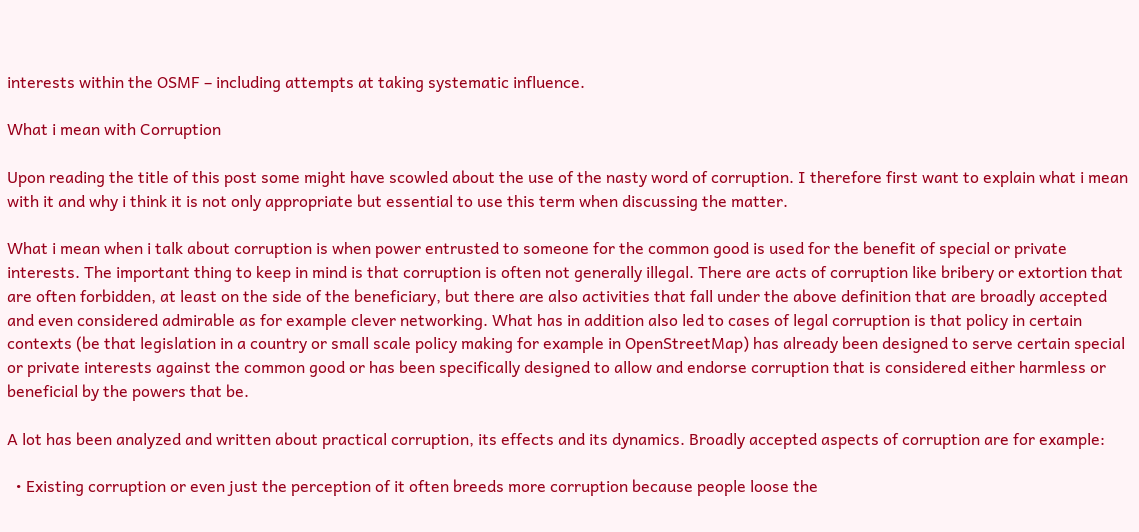interests within the OSMF – including attempts at taking systematic influence.

What i mean with Corruption

Upon reading the title of this post some might have scowled about the use of the nasty word of corruption. I therefore first want to explain what i mean with it and why i think it is not only appropriate but essential to use this term when discussing the matter.

What i mean when i talk about corruption is when power entrusted to someone for the common good is used for the benefit of special or private interests. The important thing to keep in mind is that corruption is often not generally illegal. There are acts of corruption like bribery or extortion that are often forbidden, at least on the side of the beneficiary, but there are also activities that fall under the above definition that are broadly accepted and even considered admirable as for example clever networking. What has in addition also led to cases of legal corruption is that policy in certain contexts (be that legislation in a country or small scale policy making for example in OpenStreetMap) has already been designed to serve certain special or private interests against the common good or has been specifically designed to allow and endorse corruption that is considered either harmless or beneficial by the powers that be.

A lot has been analyzed and written about practical corruption, its effects and its dynamics. Broadly accepted aspects of corruption are for example:

  • Existing corruption or even just the perception of it often breeds more corruption because people loose the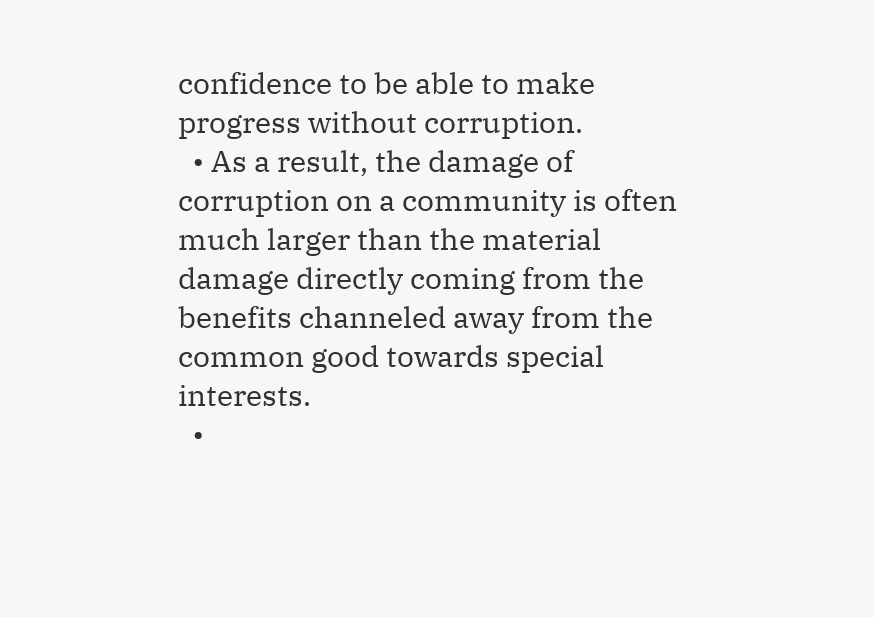confidence to be able to make progress without corruption.
  • As a result, the damage of corruption on a community is often much larger than the material damage directly coming from the benefits channeled away from the common good towards special interests.
  •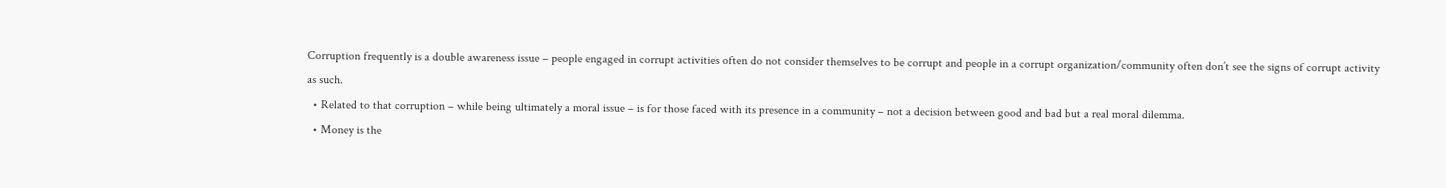Corruption frequently is a double awareness issue – people engaged in corrupt activities often do not consider themselves to be corrupt and people in a corrupt organization/community often don’t see the signs of corrupt activity as such.
  • Related to that corruption – while being ultimately a moral issue – is for those faced with its presence in a community – not a decision between good and bad but a real moral dilemma.
  • Money is the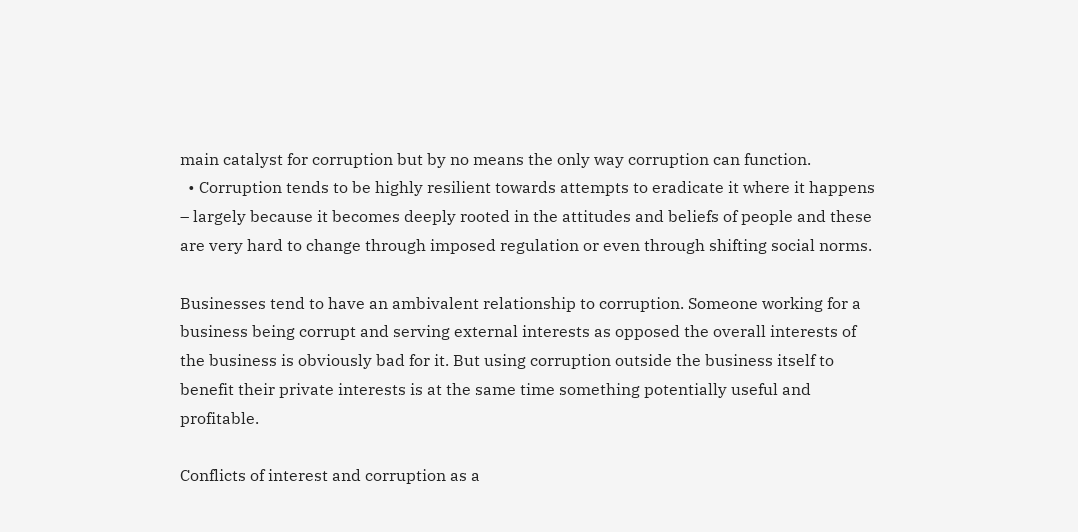main catalyst for corruption but by no means the only way corruption can function.
  • Corruption tends to be highly resilient towards attempts to eradicate it where it happens – largely because it becomes deeply rooted in the attitudes and beliefs of people and these are very hard to change through imposed regulation or even through shifting social norms.

Businesses tend to have an ambivalent relationship to corruption. Someone working for a business being corrupt and serving external interests as opposed the overall interests of the business is obviously bad for it. But using corruption outside the business itself to benefit their private interests is at the same time something potentially useful and profitable.

Conflicts of interest and corruption as a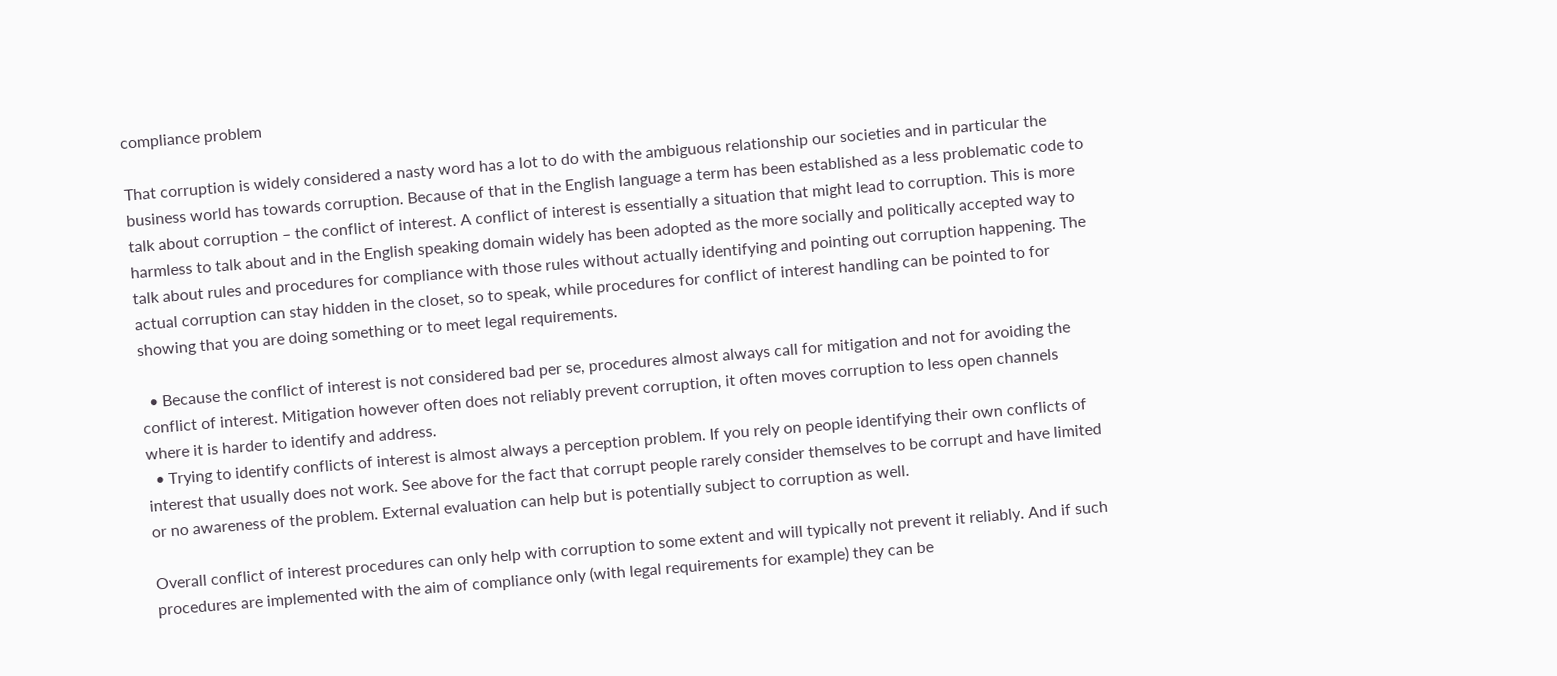compliance problem

That corruption is widely considered a nasty word has a lot to do with the ambiguous relationship our societies and in particular the business world has towards corruption. Because of that in the English language a term has been established as a less problematic code to talk about corruption – the conflict of interest. A conflict of interest is essentially a situation that might lead to corruption. This is more harmless to talk about and in the English speaking domain widely has been adopted as the more socially and politically accepted way to talk about rules and procedures for compliance with those rules without actually identifying and pointing out corruption happening. The actual corruption can stay hidden in the closet, so to speak, while procedures for conflict of interest handling can be pointed to for showing that you are doing something or to meet legal requirements.

  • Because the conflict of interest is not considered bad per se, procedures almost always call for mitigation and not for avoiding the conflict of interest. Mitigation however often does not reliably prevent corruption, it often moves corruption to less open channels where it is harder to identify and address.
  • Trying to identify conflicts of interest is almost always a perception problem. If you rely on people identifying their own conflicts of interest that usually does not work. See above for the fact that corrupt people rarely consider themselves to be corrupt and have limited or no awareness of the problem. External evaluation can help but is potentially subject to corruption as well.

Overall conflict of interest procedures can only help with corruption to some extent and will typically not prevent it reliably. And if such procedures are implemented with the aim of compliance only (with legal requirements for example) they can be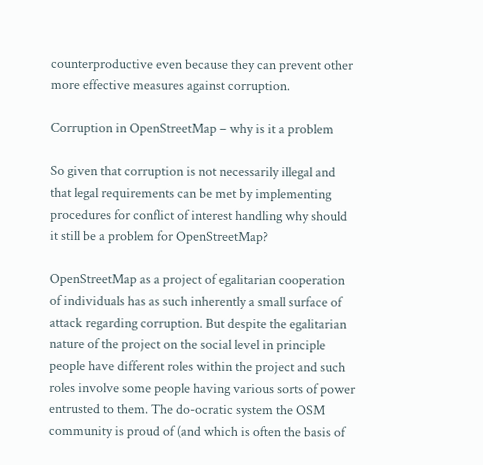counterproductive even because they can prevent other more effective measures against corruption.

Corruption in OpenStreetMap – why is it a problem

So given that corruption is not necessarily illegal and that legal requirements can be met by implementing procedures for conflict of interest handling why should it still be a problem for OpenStreetMap?

OpenStreetMap as a project of egalitarian cooperation of individuals has as such inherently a small surface of attack regarding corruption. But despite the egalitarian nature of the project on the social level in principle people have different roles within the project and such roles involve some people having various sorts of power entrusted to them. The do-ocratic system the OSM community is proud of (and which is often the basis of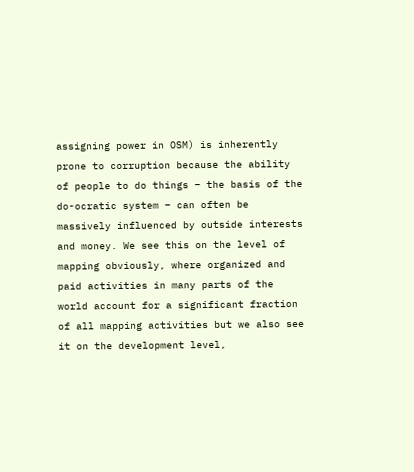assigning power in OSM) is inherently prone to corruption because the ability of people to do things – the basis of the do-ocratic system – can often be massively influenced by outside interests and money. We see this on the level of mapping obviously, where organized and paid activities in many parts of the world account for a significant fraction of all mapping activities but we also see it on the development level,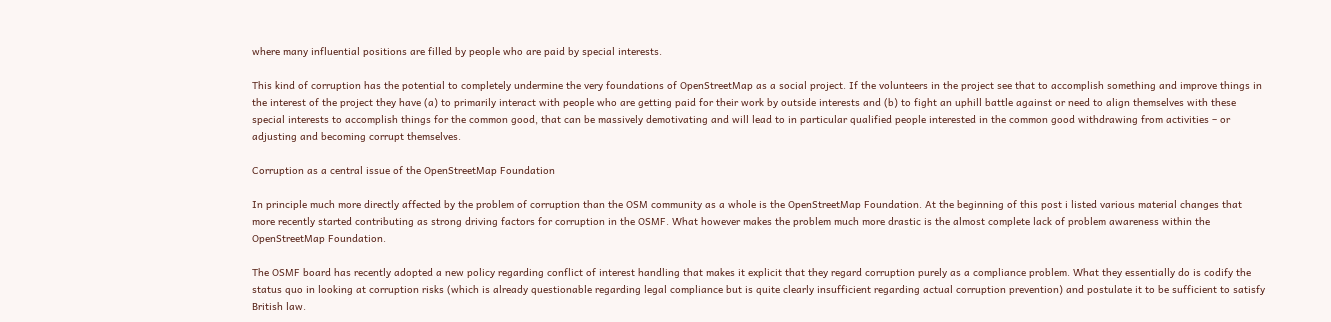where many influential positions are filled by people who are paid by special interests.

This kind of corruption has the potential to completely undermine the very foundations of OpenStreetMap as a social project. If the volunteers in the project see that to accomplish something and improve things in the interest of the project they have (a) to primarily interact with people who are getting paid for their work by outside interests and (b) to fight an uphill battle against or need to align themselves with these special interests to accomplish things for the common good, that can be massively demotivating and will lead to in particular qualified people interested in the common good withdrawing from activities – or adjusting and becoming corrupt themselves.

Corruption as a central issue of the OpenStreetMap Foundation

In principle much more directly affected by the problem of corruption than the OSM community as a whole is the OpenStreetMap Foundation. At the beginning of this post i listed various material changes that more recently started contributing as strong driving factors for corruption in the OSMF. What however makes the problem much more drastic is the almost complete lack of problem awareness within the OpenStreetMap Foundation.

The OSMF board has recently adopted a new policy regarding conflict of interest handling that makes it explicit that they regard corruption purely as a compliance problem. What they essentially do is codify the status quo in looking at corruption risks (which is already questionable regarding legal compliance but is quite clearly insufficient regarding actual corruption prevention) and postulate it to be sufficient to satisfy British law.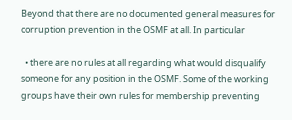Beyond that there are no documented general measures for corruption prevention in the OSMF at all. In particular

  • there are no rules at all regarding what would disqualify someone for any position in the OSMF. Some of the working groups have their own rules for membership preventing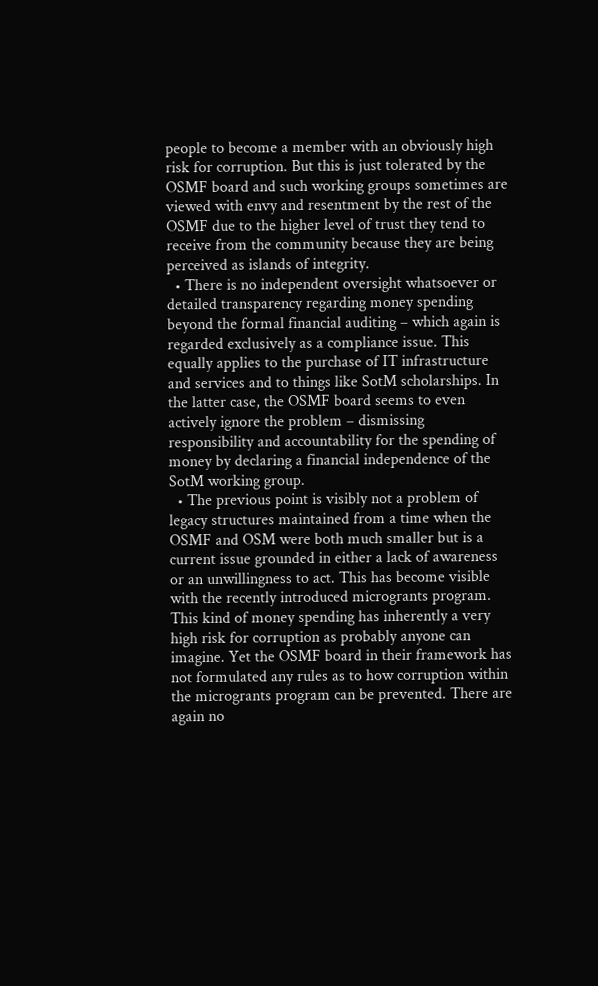people to become a member with an obviously high risk for corruption. But this is just tolerated by the OSMF board and such working groups sometimes are viewed with envy and resentment by the rest of the OSMF due to the higher level of trust they tend to receive from the community because they are being perceived as islands of integrity.
  • There is no independent oversight whatsoever or detailed transparency regarding money spending beyond the formal financial auditing – which again is regarded exclusively as a compliance issue. This equally applies to the purchase of IT infrastructure and services and to things like SotM scholarships. In the latter case, the OSMF board seems to even actively ignore the problem – dismissing responsibility and accountability for the spending of money by declaring a financial independence of the SotM working group.
  • The previous point is visibly not a problem of legacy structures maintained from a time when the OSMF and OSM were both much smaller but is a current issue grounded in either a lack of awareness or an unwillingness to act. This has become visible with the recently introduced microgrants program. This kind of money spending has inherently a very high risk for corruption as probably anyone can imagine. Yet the OSMF board in their framework has not formulated any rules as to how corruption within the microgrants program can be prevented. There are again no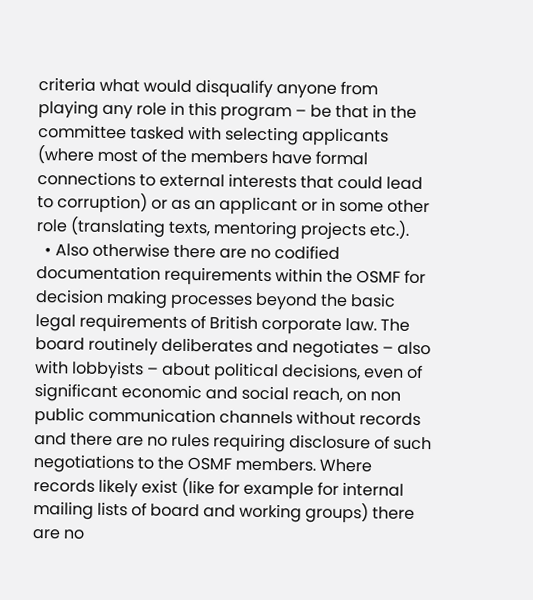criteria what would disqualify anyone from playing any role in this program – be that in the committee tasked with selecting applicants (where most of the members have formal connections to external interests that could lead to corruption) or as an applicant or in some other role (translating texts, mentoring projects etc.).
  • Also otherwise there are no codified documentation requirements within the OSMF for decision making processes beyond the basic legal requirements of British corporate law. The board routinely deliberates and negotiates – also with lobbyists – about political decisions, even of significant economic and social reach, on non public communication channels without records and there are no rules requiring disclosure of such negotiations to the OSMF members. Where records likely exist (like for example for internal mailing lists of board and working groups) there are no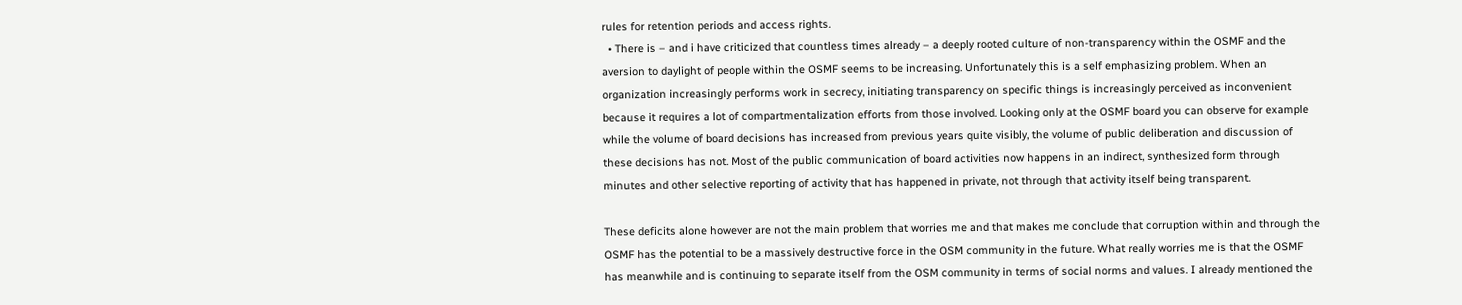rules for retention periods and access rights.
  • There is – and i have criticized that countless times already – a deeply rooted culture of non-transparency within the OSMF and the aversion to daylight of people within the OSMF seems to be increasing. Unfortunately this is a self emphasizing problem. When an organization increasingly performs work in secrecy, initiating transparency on specific things is increasingly perceived as inconvenient because it requires a lot of compartmentalization efforts from those involved. Looking only at the OSMF board you can observe for example while the volume of board decisions has increased from previous years quite visibly, the volume of public deliberation and discussion of these decisions has not. Most of the public communication of board activities now happens in an indirect, synthesized form through minutes and other selective reporting of activity that has happened in private, not through that activity itself being transparent.

These deficits alone however are not the main problem that worries me and that makes me conclude that corruption within and through the OSMF has the potential to be a massively destructive force in the OSM community in the future. What really worries me is that the OSMF has meanwhile and is continuing to separate itself from the OSM community in terms of social norms and values. I already mentioned the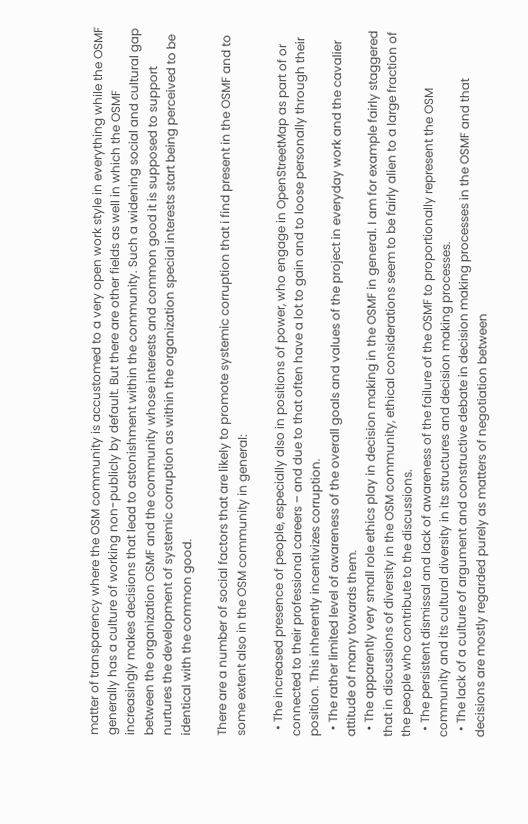matter of transparency where the OSM community is accustomed to a very open work style in everything while the OSMF generally has a culture of working non-publicly by default. But there are other fields as well in which the OSMF increasingly makes decisions that lead to astonishment within the community. Such a widening social and cultural gap between the organization OSMF and the community whose interests and common good it is supposed to support nurtures the development of systemic corruption as within the organization special interests start being perceived to be identical with the common good.

There are a number of social factors that are likely to promote systemic corruption that i find present in the OSMF and to some extent also in the OSM community in general:

  • The increased presence of people, especially also in positions of power, who engage in OpenStreetMap as part of or connected to their professional careers – and due to that often have a lot to gain and to loose personally through their position. This inherently incentivizes corruption.
  • The rather limited level of awareness of the overall goals and values of the project in everyday work and the cavalier attitude of many towards them.
  • The apparently very small role ethics play in decision making in the OSMF in general. I am for example fairly staggered that in discussions of diversity in the OSM community, ethical considerations seem to be fairly alien to a large fraction of the people who contribute to the discussions.
  • The persistent dismissal and lack of awareness of the failure of the OSMF to proportionally represent the OSM community and its cultural diversity in its structures and decision making processes.
  • The lack of a culture of argument and constructive debate in decision making processes in the OSMF and that decisions are mostly regarded purely as matters of negotiation between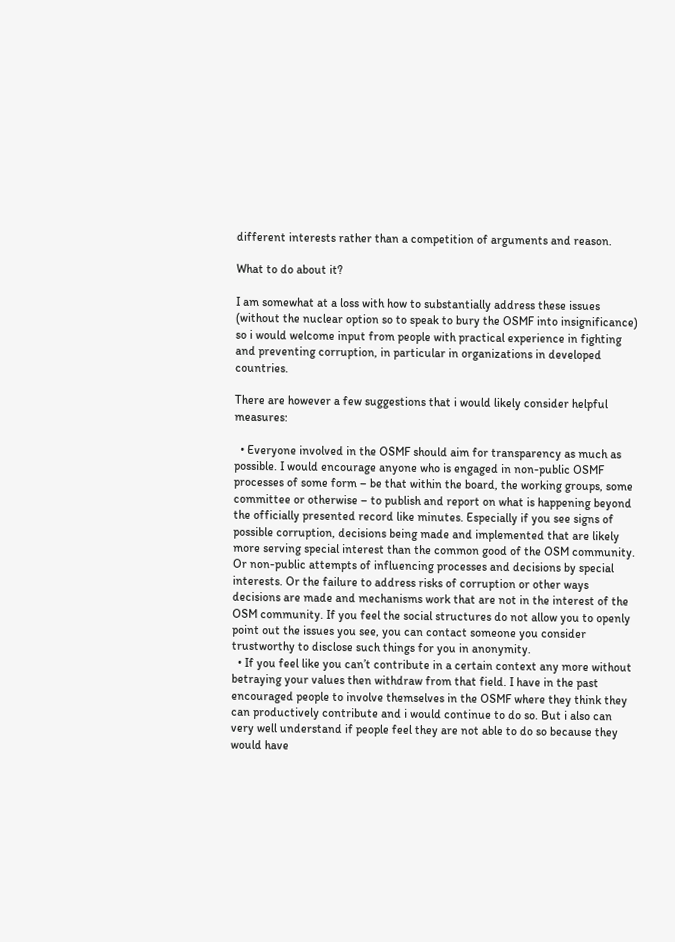different interests rather than a competition of arguments and reason.

What to do about it?

I am somewhat at a loss with how to substantially address these issues (without the nuclear option so to speak to bury the OSMF into insignificance) so i would welcome input from people with practical experience in fighting and preventing corruption, in particular in organizations in developed countries.

There are however a few suggestions that i would likely consider helpful measures:

  • Everyone involved in the OSMF should aim for transparency as much as possible. I would encourage anyone who is engaged in non-public OSMF processes of some form – be that within the board, the working groups, some committee or otherwise – to publish and report on what is happening beyond the officially presented record like minutes. Especially if you see signs of possible corruption, decisions being made and implemented that are likely more serving special interest than the common good of the OSM community. Or non-public attempts of influencing processes and decisions by special interests. Or the failure to address risks of corruption or other ways decisions are made and mechanisms work that are not in the interest of the OSM community. If you feel the social structures do not allow you to openly point out the issues you see, you can contact someone you consider trustworthy to disclose such things for you in anonymity.
  • If you feel like you can’t contribute in a certain context any more without betraying your values then withdraw from that field. I have in the past encouraged people to involve themselves in the OSMF where they think they can productively contribute and i would continue to do so. But i also can very well understand if people feel they are not able to do so because they would have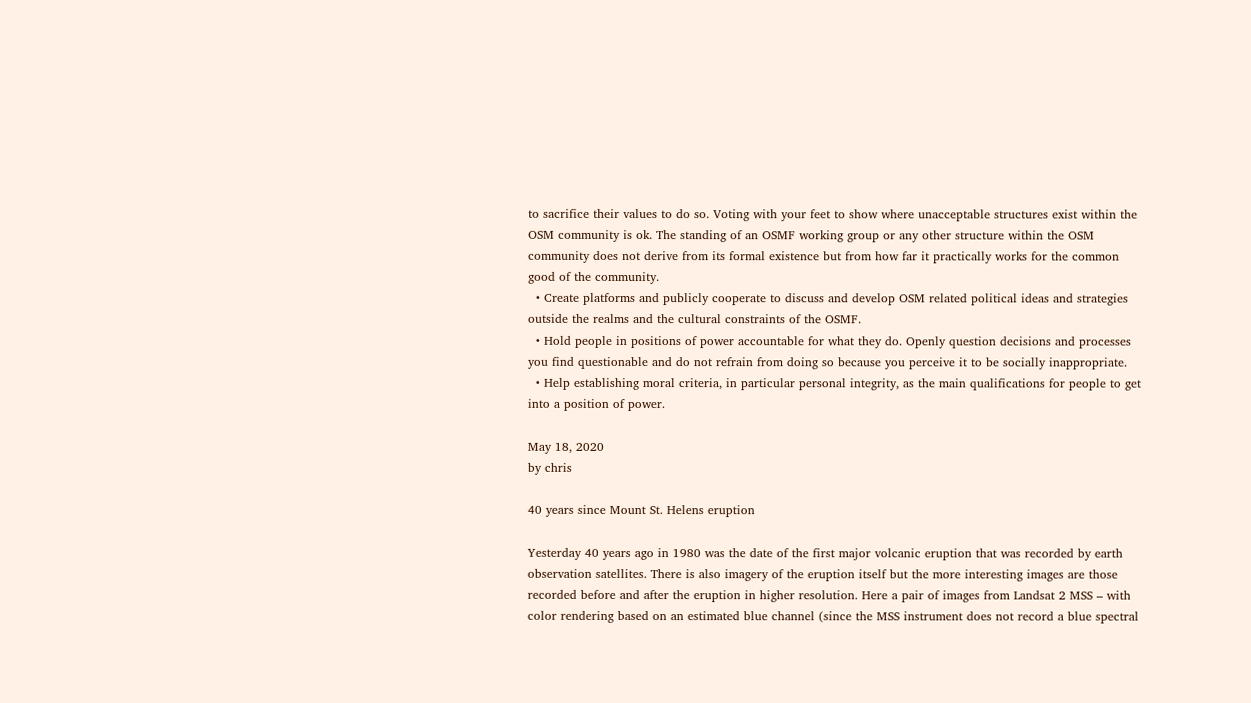to sacrifice their values to do so. Voting with your feet to show where unacceptable structures exist within the OSM community is ok. The standing of an OSMF working group or any other structure within the OSM community does not derive from its formal existence but from how far it practically works for the common good of the community.
  • Create platforms and publicly cooperate to discuss and develop OSM related political ideas and strategies outside the realms and the cultural constraints of the OSMF.
  • Hold people in positions of power accountable for what they do. Openly question decisions and processes you find questionable and do not refrain from doing so because you perceive it to be socially inappropriate.
  • Help establishing moral criteria, in particular personal integrity, as the main qualifications for people to get into a position of power.

May 18, 2020
by chris

40 years since Mount St. Helens eruption

Yesterday 40 years ago in 1980 was the date of the first major volcanic eruption that was recorded by earth observation satellites. There is also imagery of the eruption itself but the more interesting images are those recorded before and after the eruption in higher resolution. Here a pair of images from Landsat 2 MSS – with color rendering based on an estimated blue channel (since the MSS instrument does not record a blue spectral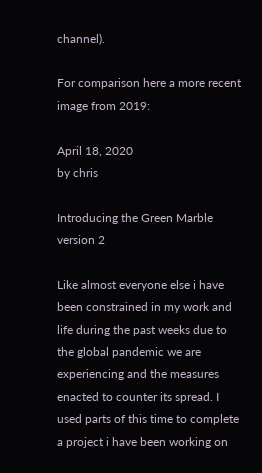channel).

For comparison here a more recent image from 2019:

April 18, 2020
by chris

Introducing the Green Marble version 2

Like almost everyone else i have been constrained in my work and life during the past weeks due to the global pandemic we are experiencing and the measures enacted to counter its spread. I used parts of this time to complete a project i have been working on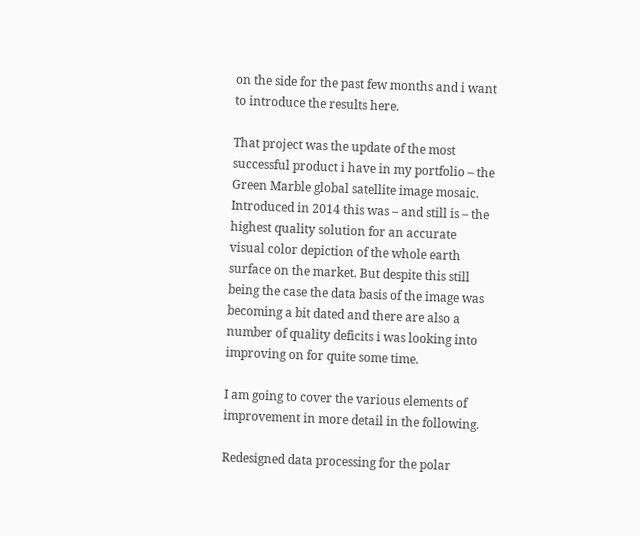on the side for the past few months and i want to introduce the results here.

That project was the update of the most successful product i have in my portfolio – the Green Marble global satellite image mosaic. Introduced in 2014 this was – and still is – the highest quality solution for an accurate visual color depiction of the whole earth surface on the market. But despite this still being the case the data basis of the image was becoming a bit dated and there are also a number of quality deficits i was looking into improving on for quite some time.

I am going to cover the various elements of improvement in more detail in the following.

Redesigned data processing for the polar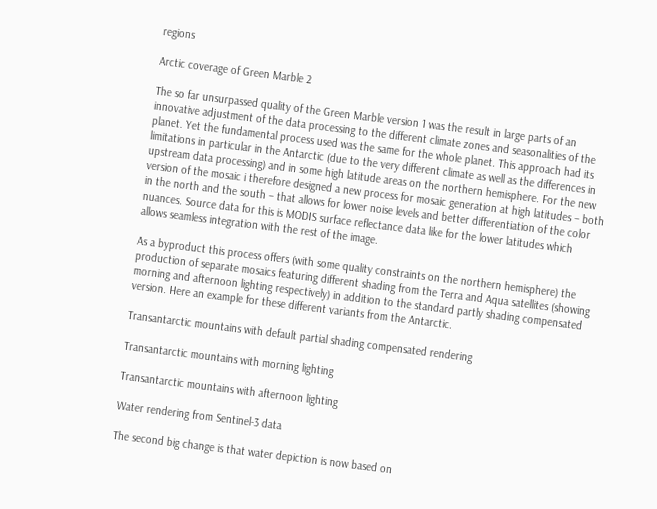regions

Arctic coverage of Green Marble 2

The so far unsurpassed quality of the Green Marble version 1 was the result in large parts of an innovative adjustment of the data processing to the different climate zones and seasonalities of the planet. Yet the fundamental process used was the same for the whole planet. This approach had its limitations in particular in the Antarctic (due to the very different climate as well as the differences in upstream data processing) and in some high latitude areas on the northern hemisphere. For the new version of the mosaic i therefore designed a new process for mosaic generation at high latitudes – both in the north and the south – that allows for lower noise levels and better differentiation of the color nuances. Source data for this is MODIS surface reflectance data like for the lower latitudes which allows seamless integration with the rest of the image.

As a byproduct this process offers (with some quality constraints on the northern hemisphere) the production of separate mosaics featuring different shading from the Terra and Aqua satellites (showing morning and afternoon lighting respectively) in addition to the standard partly shading compensated version. Here an example for these different variants from the Antarctic.

Transantarctic mountains with default partial shading compensated rendering

Transantarctic mountains with morning lighting

Transantarctic mountains with afternoon lighting

Water rendering from Sentinel-3 data

The second big change is that water depiction is now based on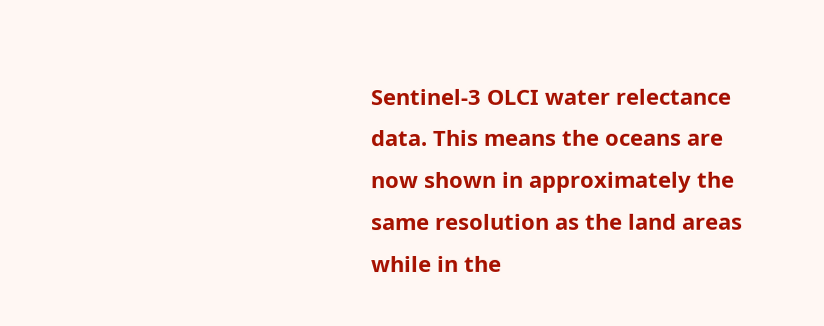Sentinel-3 OLCI water relectance data. This means the oceans are now shown in approximately the same resolution as the land areas while in the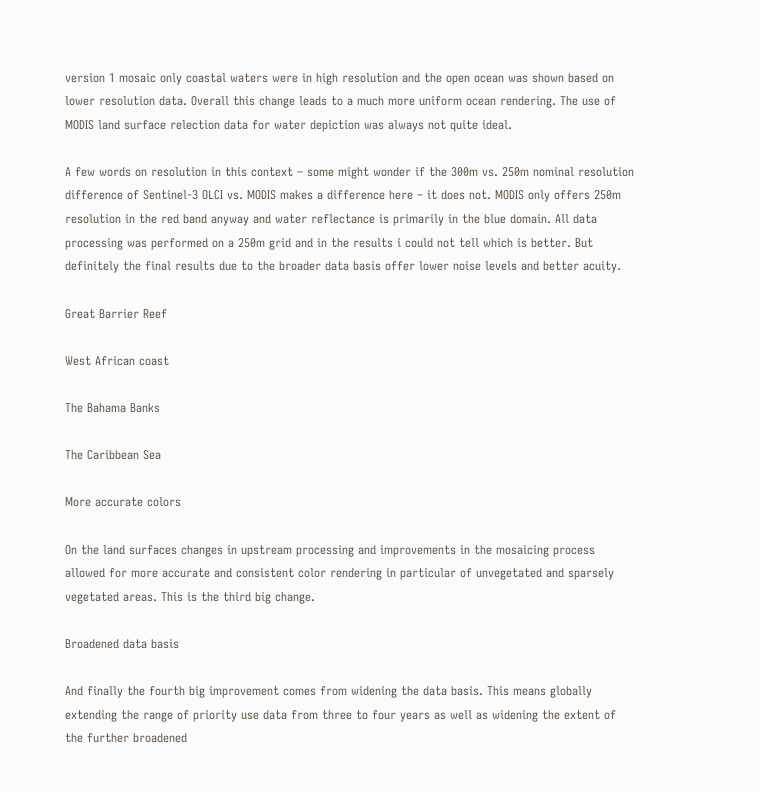version 1 mosaic only coastal waters were in high resolution and the open ocean was shown based on lower resolution data. Overall this change leads to a much more uniform ocean rendering. The use of MODIS land surface relection data for water depiction was always not quite ideal.

A few words on resolution in this context – some might wonder if the 300m vs. 250m nominal resolution difference of Sentinel-3 OLCI vs. MODIS makes a difference here – it does not. MODIS only offers 250m resolution in the red band anyway and water reflectance is primarily in the blue domain. All data processing was performed on a 250m grid and in the results i could not tell which is better. But definitely the final results due to the broader data basis offer lower noise levels and better acuity.

Great Barrier Reef

West African coast

The Bahama Banks

The Caribbean Sea

More accurate colors

On the land surfaces changes in upstream processing and improvements in the mosaicing process allowed for more accurate and consistent color rendering in particular of unvegetated and sparsely vegetated areas. This is the third big change.

Broadened data basis

And finally the fourth big improvement comes from widening the data basis. This means globally extending the range of priority use data from three to four years as well as widening the extent of the further broadened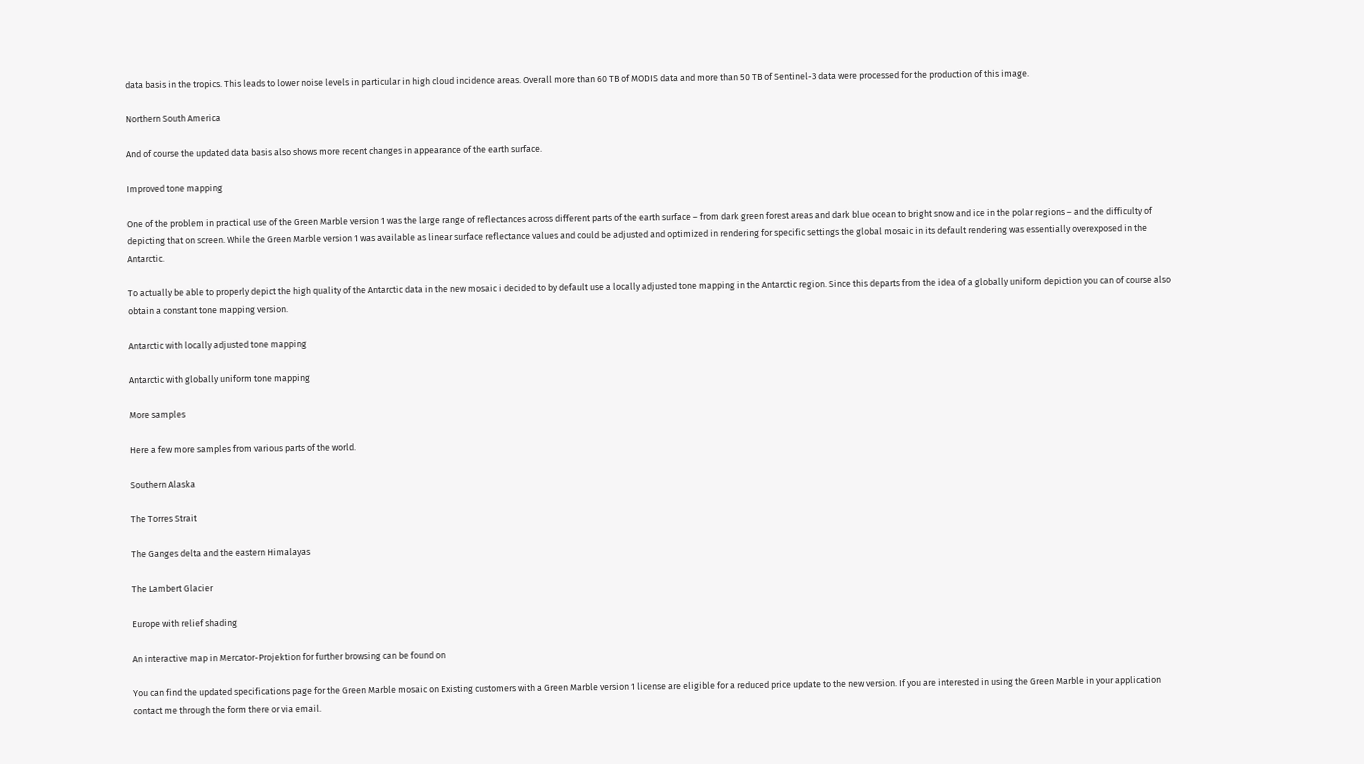data basis in the tropics. This leads to lower noise levels in particular in high cloud incidence areas. Overall more than 60 TB of MODIS data and more than 50 TB of Sentinel-3 data were processed for the production of this image.

Northern South America

And of course the updated data basis also shows more recent changes in appearance of the earth surface.

Improved tone mapping

One of the problem in practical use of the Green Marble version 1 was the large range of reflectances across different parts of the earth surface – from dark green forest areas and dark blue ocean to bright snow and ice in the polar regions – and the difficulty of depicting that on screen. While the Green Marble version 1 was available as linear surface reflectance values and could be adjusted and optimized in rendering for specific settings the global mosaic in its default rendering was essentially overexposed in the Antarctic.

To actually be able to properly depict the high quality of the Antarctic data in the new mosaic i decided to by default use a locally adjusted tone mapping in the Antarctic region. Since this departs from the idea of a globally uniform depiction you can of course also obtain a constant tone mapping version.

Antarctic with locally adjusted tone mapping

Antarctic with globally uniform tone mapping

More samples

Here a few more samples from various parts of the world.

Southern Alaska

The Torres Strait

The Ganges delta and the eastern Himalayas

The Lambert Glacier

Europe with relief shading

An interactive map in Mercator-Projektion for further browsing can be found on

You can find the updated specifications page for the Green Marble mosaic on Existing customers with a Green Marble version 1 license are eligible for a reduced price update to the new version. If you are interested in using the Green Marble in your application contact me through the form there or via email.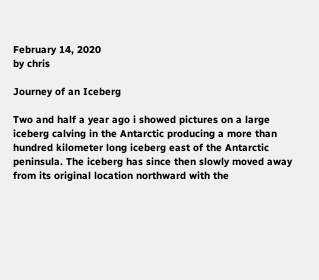February 14, 2020
by chris

Journey of an Iceberg

Two and half a year ago i showed pictures on a large iceberg calving in the Antarctic producing a more than hundred kilometer long iceberg east of the Antarctic peninsula. The iceberg has since then slowly moved away from its original location northward with the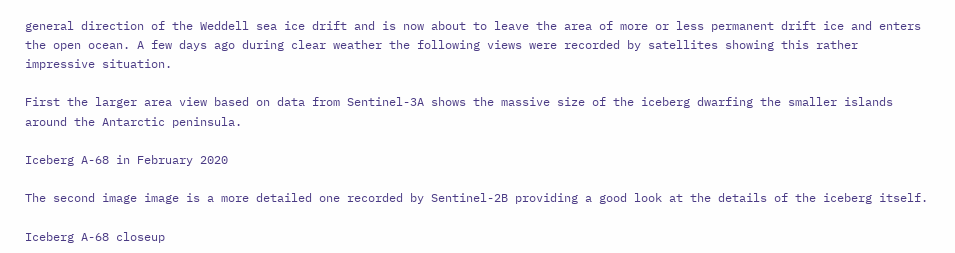general direction of the Weddell sea ice drift and is now about to leave the area of more or less permanent drift ice and enters the open ocean. A few days ago during clear weather the following views were recorded by satellites showing this rather impressive situation.

First the larger area view based on data from Sentinel-3A shows the massive size of the iceberg dwarfing the smaller islands around the Antarctic peninsula.

Iceberg A-68 in February 2020

The second image image is a more detailed one recorded by Sentinel-2B providing a good look at the details of the iceberg itself.

Iceberg A-68 closeup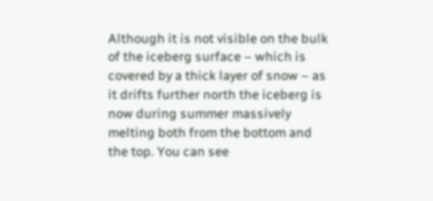Although it is not visible on the bulk of the iceberg surface – which is covered by a thick layer of snow – as it drifts further north the iceberg is now during summer massively melting both from the bottom and the top. You can see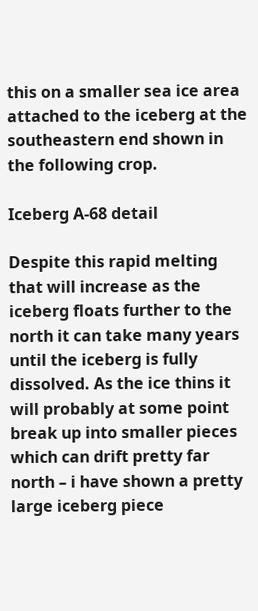this on a smaller sea ice area attached to the iceberg at the southeastern end shown in the following crop.

Iceberg A-68 detail

Despite this rapid melting that will increase as the iceberg floats further to the north it can take many years until the iceberg is fully dissolved. As the ice thins it will probably at some point break up into smaller pieces which can drift pretty far north – i have shown a pretty large iceberg piece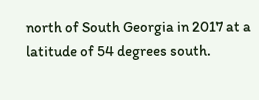north of South Georgia in 2017 at a latitude of 54 degrees south.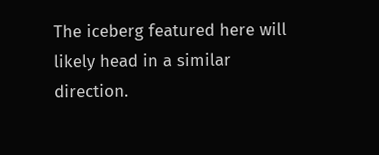The iceberg featured here will likely head in a similar direction.